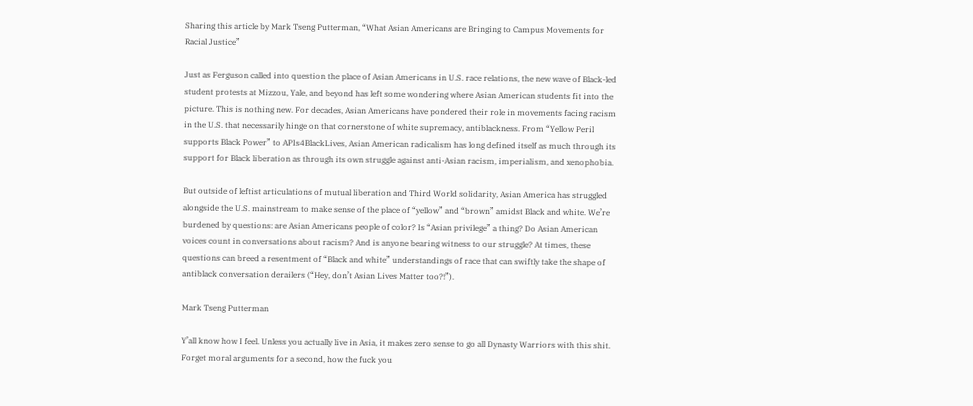Sharing this article by Mark Tseng Putterman, “What Asian Americans are Bringing to Campus Movements for Racial Justice”

Just as Ferguson called into question the place of Asian Americans in U.S. race relations, the new wave of Black-led student protests at Mizzou, Yale, and beyond has left some wondering where Asian American students fit into the picture. This is nothing new. For decades, Asian Americans have pondered their role in movements facing racism in the U.S. that necessarily hinge on that cornerstone of white supremacy, antiblackness. From “Yellow Peril supports Black Power” to APIs4BlackLives, Asian American radicalism has long defined itself as much through its support for Black liberation as through its own struggle against anti-Asian racism, imperialism, and xenophobia.

But outside of leftist articulations of mutual liberation and Third World solidarity, Asian America has struggled alongside the U.S. mainstream to make sense of the place of “yellow” and “brown” amidst Black and white. We’re burdened by questions: are Asian Americans people of color? Is “Asian privilege” a thing? Do Asian American voices count in conversations about racism? And is anyone bearing witness to our struggle? At times, these questions can breed a resentment of “Black and white” understandings of race that can swiftly take the shape of antiblack conversation derailers (“Hey, don’t Asian Lives Matter too?!”).

Mark Tseng Putterman

Y’all know how I feel. Unless you actually live in Asia, it makes zero sense to go all Dynasty Warriors with this shit. Forget moral arguments for a second, how the fuck you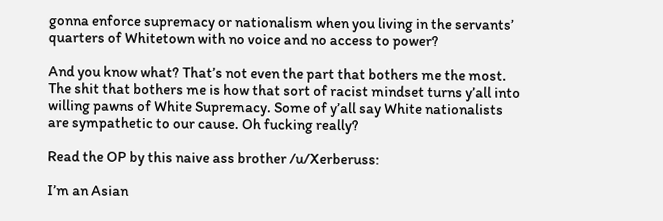gonna enforce supremacy or nationalism when you living in the servants’ quarters of Whitetown with no voice and no access to power?

And you know what? That’s not even the part that bothers me the most. The shit that bothers me is how that sort of racist mindset turns y’all into willing pawns of White Supremacy. Some of y’all say White nationalists are sympathetic to our cause. Oh fucking really?

Read the OP by this naive ass brother /u/Xerberuss:

I’m an Asian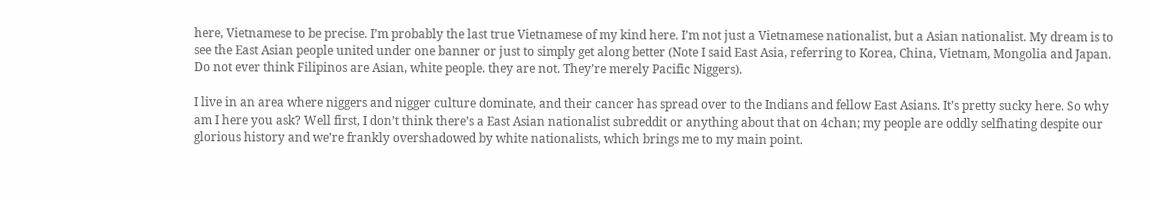here, Vietnamese to be precise. I’m probably the last true Vietnamese of my kind here. I’m not just a Vietnamese nationalist, but a Asian nationalist. My dream is to see the East Asian people united under one banner or just to simply get along better (Note I said East Asia, referring to Korea, China, Vietnam, Mongolia and Japan. Do not ever think Filipinos are Asian, white people. they are not. They’re merely Pacific Niggers).

I live in an area where niggers and nigger culture dominate, and their cancer has spread over to the Indians and fellow East Asians. It’s pretty sucky here. So why am I here you ask? Well first, I don’t think there’s a East Asian nationalist subreddit or anything about that on 4chan; my people are oddly selfhating despite our glorious history and we’re frankly overshadowed by white nationalists, which brings me to my main point.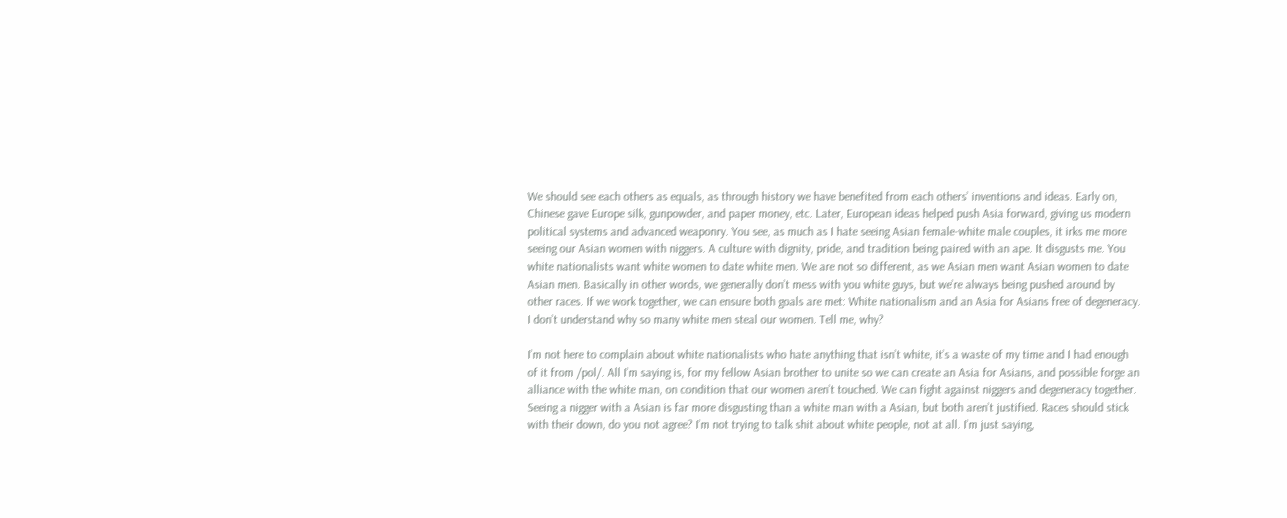We should see each others as equals, as through history we have benefited from each others’ inventions and ideas. Early on, Chinese gave Europe silk, gunpowder, and paper money, etc. Later, European ideas helped push Asia forward, giving us modern political systems and advanced weaponry. You see, as much as I hate seeing Asian female-white male couples, it irks me more seeing our Asian women with niggers. A culture with dignity, pride, and tradition being paired with an ape. It disgusts me. You white nationalists want white women to date white men. We are not so different, as we Asian men want Asian women to date Asian men. Basically in other words, we generally don’t mess with you white guys, but we’re always being pushed around by other races. If we work together, we can ensure both goals are met: White nationalism and an Asia for Asians free of degeneracy. I don’t understand why so many white men steal our women. Tell me, why?

I’m not here to complain about white nationalists who hate anything that isn’t white, it’s a waste of my time and I had enough of it from /pol/. All I’m saying is, for my fellow Asian brother to unite so we can create an Asia for Asians, and possible forge an alliance with the white man, on condition that our women aren’t touched. We can fight against niggers and degeneracy together. Seeing a nigger with a Asian is far more disgusting than a white man with a Asian, but both aren’t justified. Races should stick with their down, do you not agree? I’m not trying to talk shit about white people, not at all. I’m just saying,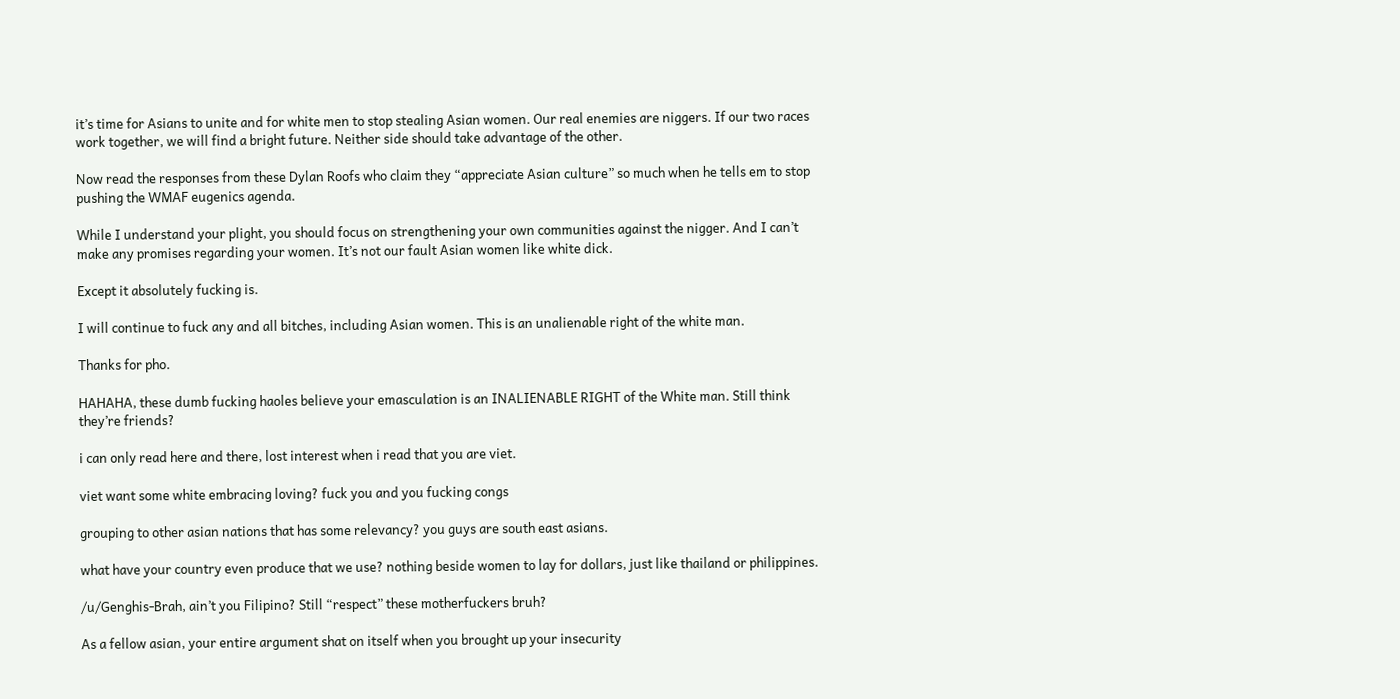it’s time for Asians to unite and for white men to stop stealing Asian women. Our real enemies are niggers. If our two races work together, we will find a bright future. Neither side should take advantage of the other.

Now read the responses from these Dylan Roofs who claim they “appreciate Asian culture” so much when he tells em to stop pushing the WMAF eugenics agenda.

While I understand your plight, you should focus on strengthening your own communities against the nigger. And I can’t make any promises regarding your women. It’s not our fault Asian women like white dick.

Except it absolutely fucking is.

I will continue to fuck any and all bitches, including Asian women. This is an unalienable right of the white man.

Thanks for pho.

HAHAHA, these dumb fucking haoles believe your emasculation is an INALIENABLE RIGHT of the White man. Still think they’re friends?

i can only read here and there, lost interest when i read that you are viet.

viet want some white embracing loving? fuck you and you fucking congs

grouping to other asian nations that has some relevancy? you guys are south east asians.

what have your country even produce that we use? nothing beside women to lay for dollars, just like thailand or philippines.

/u/Genghis-Brah, ain’t you Filipino? Still “respect” these motherfuckers bruh?

As a fellow asian, your entire argument shat on itself when you brought up your insecurity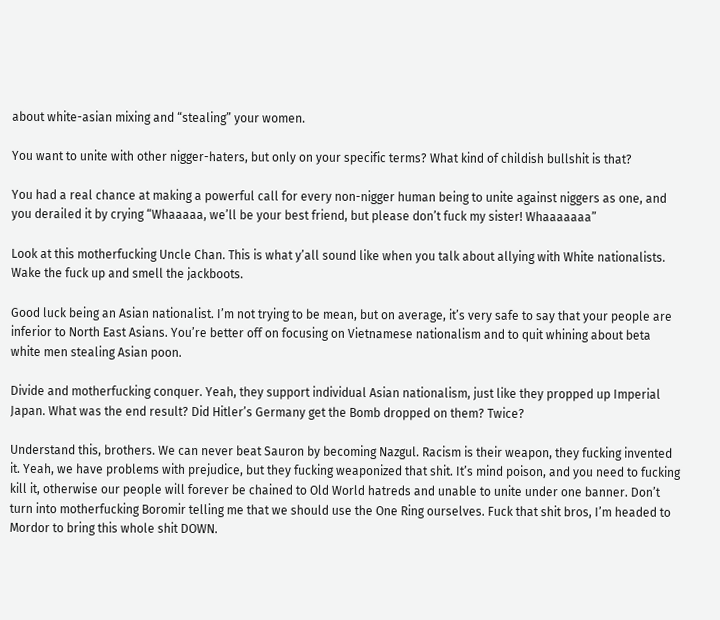about white-asian mixing and “stealing” your women.

You want to unite with other nigger-haters, but only on your specific terms? What kind of childish bullshit is that?

You had a real chance at making a powerful call for every non-nigger human being to unite against niggers as one, and you derailed it by crying “Whaaaaa, we’ll be your best friend, but please don’t fuck my sister! Whaaaaaaa”

Look at this motherfucking Uncle Chan. This is what y’all sound like when you talk about allying with White nationalists. Wake the fuck up and smell the jackboots.

Good luck being an Asian nationalist. I’m not trying to be mean, but on average, it’s very safe to say that your people are inferior to North East Asians. You’re better off on focusing on Vietnamese nationalism and to quit whining about beta white men stealing Asian poon.

Divide and motherfucking conquer. Yeah, they support individual Asian nationalism, just like they propped up Imperial Japan. What was the end result? Did Hitler’s Germany get the Bomb dropped on them? Twice?

Understand this, brothers. We can never beat Sauron by becoming Nazgul. Racism is their weapon, they fucking invented it. Yeah, we have problems with prejudice, but they fucking weaponized that shit. It’s mind poison, and you need to fucking kill it, otherwise our people will forever be chained to Old World hatreds and unable to unite under one banner. Don’t turn into motherfucking Boromir telling me that we should use the One Ring ourselves. Fuck that shit bros, I’m headed to Mordor to bring this whole shit DOWN.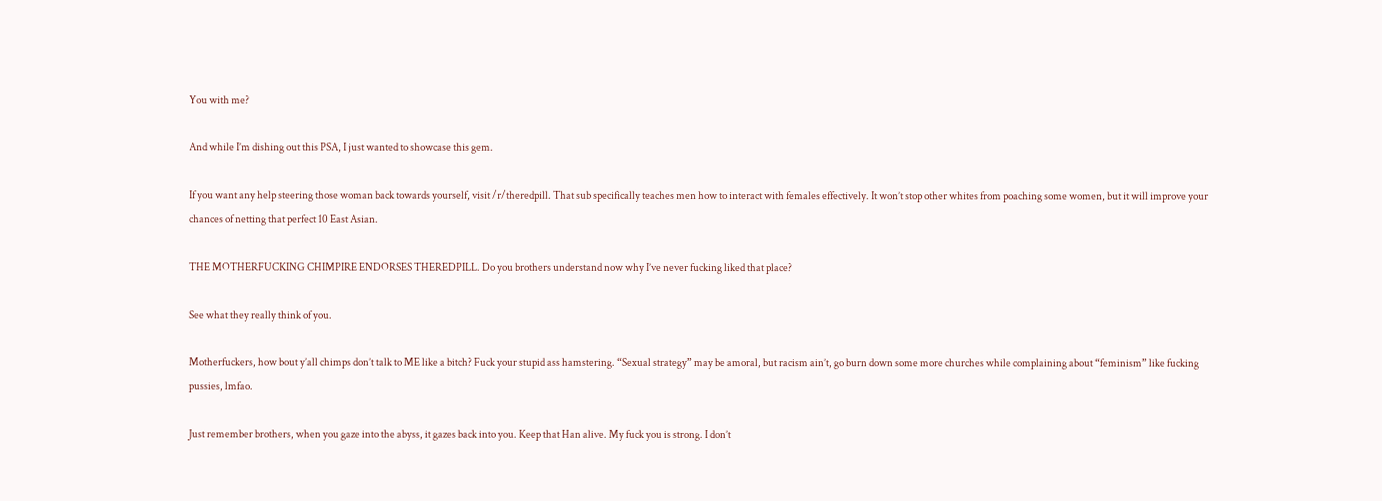You with me?

And while I’m dishing out this PSA, I just wanted to showcase this gem.

If you want any help steering those woman back towards yourself, visit /r/theredpill. That sub specifically teaches men how to interact with females effectively. It won’t stop other whites from poaching some women, but it will improve your chances of netting that perfect 10 East Asian.

THE MOTHERFUCKING CHIMPIRE ENDORSES THEREDPILL. Do you brothers understand now why I’ve never fucking liked that place?

See what they really think of you.

Motherfuckers, how bout y’all chimps don’t talk to ME like a bitch? Fuck your stupid ass hamstering. “Sexual strategy” may be amoral, but racism ain’t, go burn down some more churches while complaining about “feminism” like fucking pussies, lmfao.

Just remember brothers, when you gaze into the abyss, it gazes back into you. Keep that Han alive. My fuck you is strong. I don’t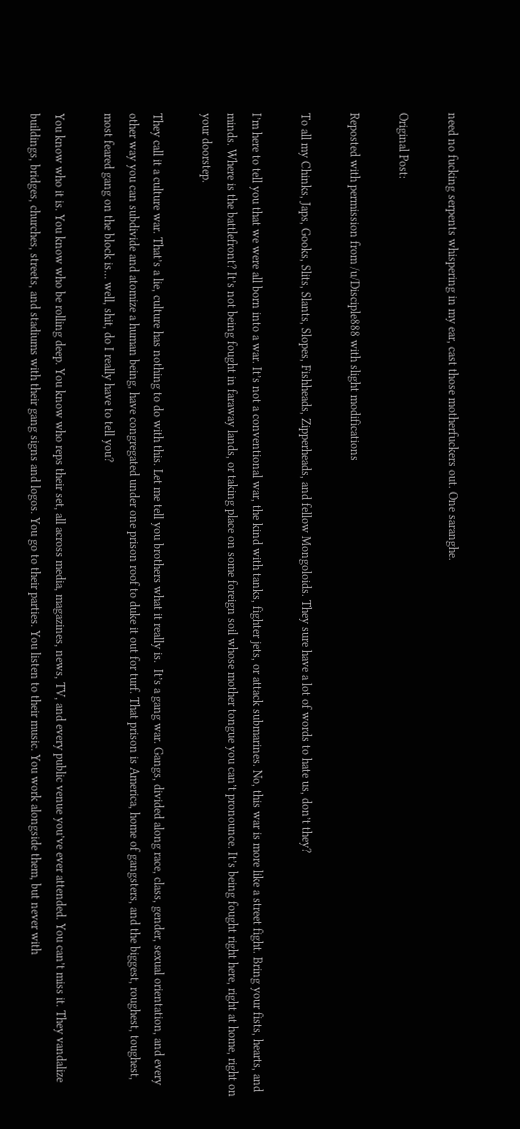need no fucking serpents whispering in my ear, cast those motherfuckers out. One saranghe.

Original Post:

Reposted with permission from /u/Disciple888 with slight modifications

To all my Chinks, Japs, Gooks, Slits, Slants, Slopes, Fishheads, Zipperheads, and fellow Mongoloids. They sure have a lot of words to hate us, don’t they?

I’m here to tell you that we were all born into a war. It’s not a conventional war, the kind with tanks, fighter jets, or attack submarines. No, this war is more like a street fight. Bring your fists, hearts, and minds. Where is the battlefront? It’s not being fought in faraway lands, or taking place on some foreign soil whose mother tongue you can’t pronounce. It’s being fought right here, right at home, right on your doorstep.

They call it a culture war. That’s a lie, culture has nothing to do with this. Let me tell you brothers what it really is.  It’s a gang war. Gangs, divided along race, class, gender, sexual orientation, and every other way you can subdivide and atomize a human being, have congregated under one prison roof to duke it out for turf. That prison is America, home of gangsters, and the biggest, roughest, toughest, most feared gang on the block is… well, shit, do I really have to tell you?

You know who it is. You know who be rolling deep. You know who reps their set, all across media, magazines, news, TV, and every public venue you’ve ever attended. You can’t miss it. They vandalize buildings, bridges, churches, streets, and stadiums with their gang signs and logos. You go to their parties. You listen to their music. You work alongside them, but never with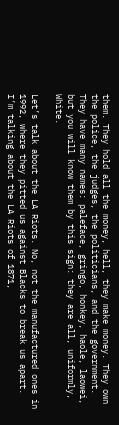them. They hold all the money, hell, they make money. They own the police, the judges, the politicians, and the government. They have many names: paleface, gringo, honkey, haole, laowei, but you will know them by this sign: they are all, uniformly, White.

Let’s talk about the LA Riots. No, not the manufactured ones in 1992, where they pitted us against Blacks to break us apart. I’m talking about the LA Riots of 1871,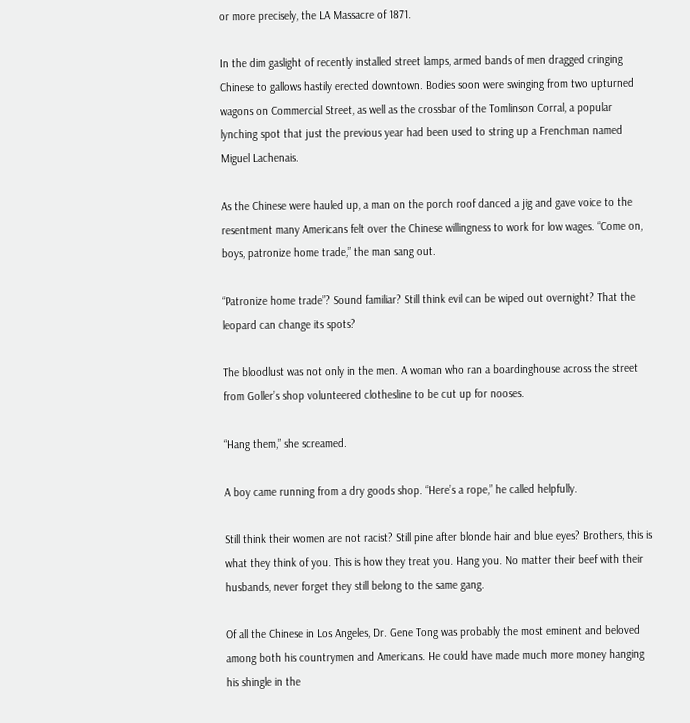or more precisely, the LA Massacre of 1871.

In the dim gaslight of recently installed street lamps, armed bands of men dragged cringing Chinese to gallows hastily erected downtown. Bodies soon were swinging from two upturned wagons on Commercial Street, as well as the crossbar of the Tomlinson Corral, a popular lynching spot that just the previous year had been used to string up a Frenchman named Miguel Lachenais.

As the Chinese were hauled up, a man on the porch roof danced a jig and gave voice to the resentment many Americans felt over the Chinese willingness to work for low wages. “Come on, boys, patronize home trade,” the man sang out.

“Patronize home trade”? Sound familiar? Still think evil can be wiped out overnight? That the leopard can change its spots?

The bloodlust was not only in the men. A woman who ran a boardinghouse across the street from Goller’s shop volunteered clothesline to be cut up for nooses.

“Hang them,” she screamed.

A boy came running from a dry goods shop. “Here’s a rope,” he called helpfully.

Still think their women are not racist? Still pine after blonde hair and blue eyes? Brothers, this is what they think of you. This is how they treat you. Hang you. No matter their beef with their husbands, never forget they still belong to the same gang.

Of all the Chinese in Los Angeles, Dr. Gene Tong was probably the most eminent and beloved among both his countrymen and Americans. He could have made much more money hanging his shingle in the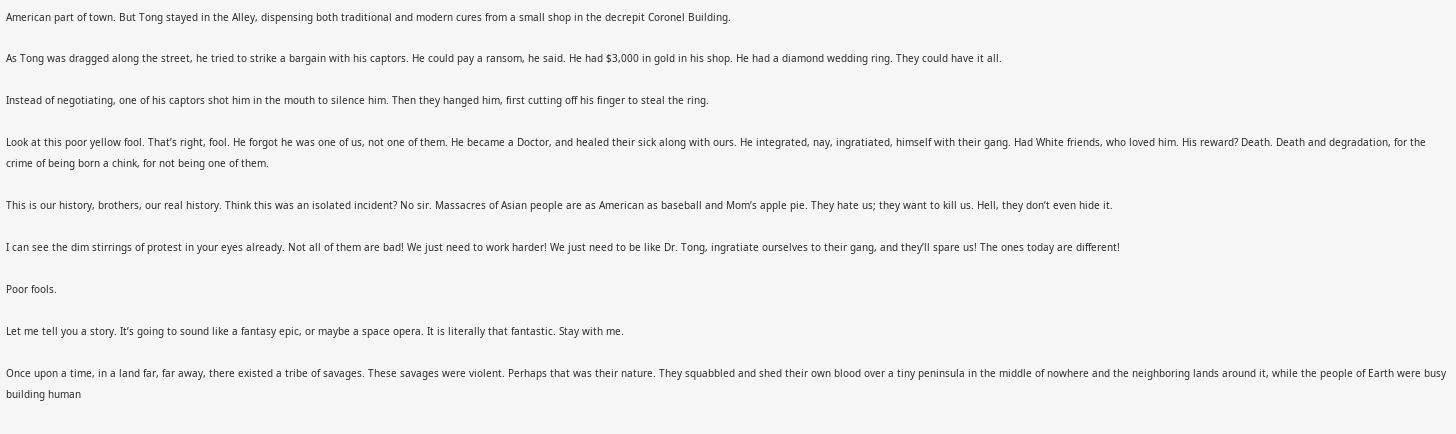American part of town. But Tong stayed in the Alley, dispensing both traditional and modern cures from a small shop in the decrepit Coronel Building.

As Tong was dragged along the street, he tried to strike a bargain with his captors. He could pay a ransom, he said. He had $3,000 in gold in his shop. He had a diamond wedding ring. They could have it all.

Instead of negotiating, one of his captors shot him in the mouth to silence him. Then they hanged him, first cutting off his finger to steal the ring.

Look at this poor yellow fool. That’s right, fool. He forgot he was one of us, not one of them. He became a Doctor, and healed their sick along with ours. He integrated, nay, ingratiated, himself with their gang. Had White friends, who loved him. His reward? Death. Death and degradation, for the crime of being born a chink, for not being one of them.

This is our history, brothers, our real history. Think this was an isolated incident? No sir. Massacres of Asian people are as American as baseball and Mom’s apple pie. They hate us; they want to kill us. Hell, they don’t even hide it.

I can see the dim stirrings of protest in your eyes already. Not all of them are bad! We just need to work harder! We just need to be like Dr. Tong, ingratiate ourselves to their gang, and they’ll spare us! The ones today are different!

Poor fools.

Let me tell you a story. It’s going to sound like a fantasy epic, or maybe a space opera. It is literally that fantastic. Stay with me.

Once upon a time, in a land far, far away, there existed a tribe of savages. These savages were violent. Perhaps that was their nature. They squabbled and shed their own blood over a tiny peninsula in the middle of nowhere and the neighboring lands around it, while the people of Earth were busy building human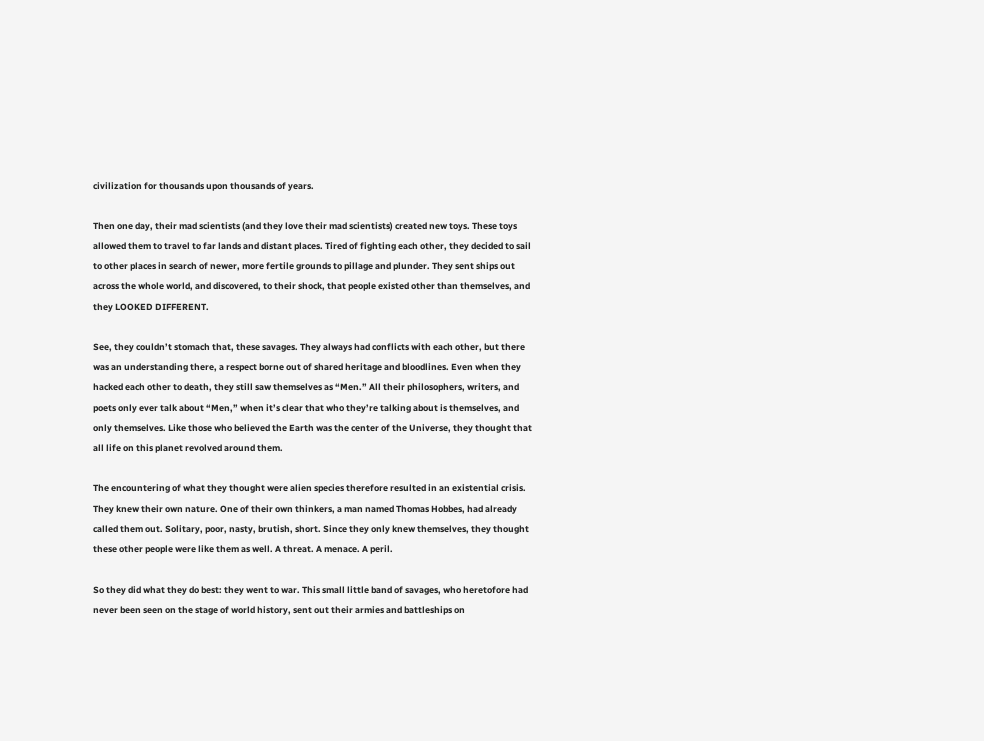civilization for thousands upon thousands of years.

Then one day, their mad scientists (and they love their mad scientists) created new toys. These toys allowed them to travel to far lands and distant places. Tired of fighting each other, they decided to sail to other places in search of newer, more fertile grounds to pillage and plunder. They sent ships out across the whole world, and discovered, to their shock, that people existed other than themselves, and they LOOKED DIFFERENT.

See, they couldn’t stomach that, these savages. They always had conflicts with each other, but there was an understanding there, a respect borne out of shared heritage and bloodlines. Even when they hacked each other to death, they still saw themselves as “Men.” All their philosophers, writers, and poets only ever talk about “Men,” when it’s clear that who they’re talking about is themselves, and only themselves. Like those who believed the Earth was the center of the Universe, they thought that all life on this planet revolved around them.

The encountering of what they thought were alien species therefore resulted in an existential crisis. They knew their own nature. One of their own thinkers, a man named Thomas Hobbes, had already called them out. Solitary, poor, nasty, brutish, short. Since they only knew themselves, they thought these other people were like them as well. A threat. A menace. A peril.

So they did what they do best: they went to war. This small little band of savages, who heretofore had never been seen on the stage of world history, sent out their armies and battleships on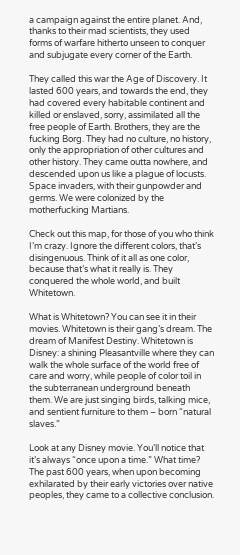a campaign against the entire planet. And, thanks to their mad scientists, they used forms of warfare hitherto unseen to conquer and subjugate every corner of the Earth.

They called this war the Age of Discovery. It lasted 600 years, and towards the end, they had covered every habitable continent and killed or enslaved, sorry, assimilated all the free people of Earth. Brothers, they are the fucking Borg. They had no culture, no history, only the appropriation of other cultures and other history. They came outta nowhere, and descended upon us like a plague of locusts. Space invaders, with their gunpowder and germs. We were colonized by the motherfucking Martians.

Check out this map, for those of you who think I’m crazy. Ignore the different colors, that’s disingenuous. Think of it all as one color, because that’s what it really is. They conquered the whole world, and built Whitetown.

What is Whitetown? You can see it in their movies. Whitetown is their gang’s dream. The dream of Manifest Destiny. Whitetown is Disney: a shining Pleasantville where they can walk the whole surface of the world free of care and worry, while people of color toil in the subterranean underground beneath them. We are just singing birds, talking mice, and sentient furniture to them – born “natural slaves.”

Look at any Disney movie. You’ll notice that it’s always “once upon a time.” What time? The past 600 years, when upon becoming exhilarated by their early victories over native peoples, they came to a collective conclusion.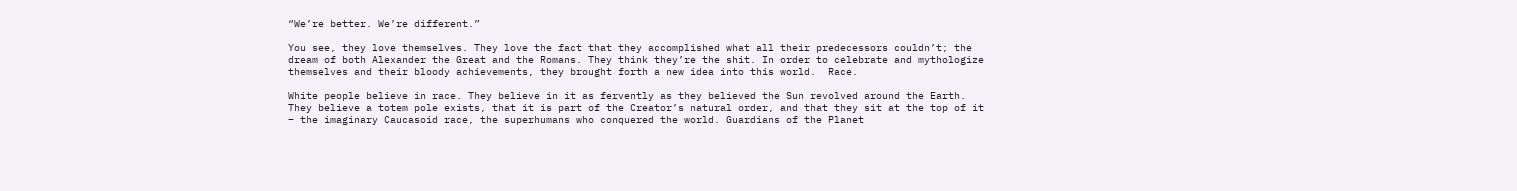“We’re better. We’re different.”

You see, they love themselves. They love the fact that they accomplished what all their predecessors couldn’t; the dream of both Alexander the Great and the Romans. They think they’re the shit. In order to celebrate and mythologize themselves and their bloody achievements, they brought forth a new idea into this world.  Race.

White people believe in race. They believe in it as fervently as they believed the Sun revolved around the Earth. They believe a totem pole exists, that it is part of the Creator’s natural order, and that they sit at the top of it – the imaginary Caucasoid race, the superhumans who conquered the world. Guardians of the Planet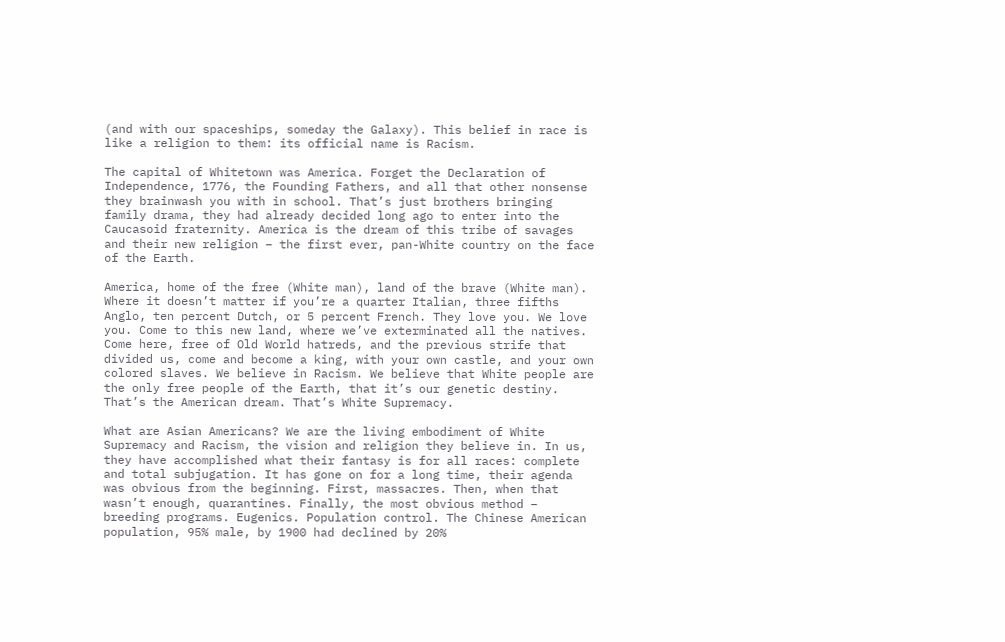(and with our spaceships, someday the Galaxy). This belief in race is like a religion to them: its official name is Racism.

The capital of Whitetown was America. Forget the Declaration of Independence, 1776, the Founding Fathers, and all that other nonsense they brainwash you with in school. That’s just brothers bringing family drama, they had already decided long ago to enter into the Caucasoid fraternity. America is the dream of this tribe of savages and their new religion – the first ever, pan-White country on the face of the Earth.

America, home of the free (White man), land of the brave (White man). Where it doesn’t matter if you’re a quarter Italian, three fifths Anglo, ten percent Dutch, or 5 percent French. They love you. We love you. Come to this new land, where we’ve exterminated all the natives. Come here, free of Old World hatreds, and the previous strife that divided us, come and become a king, with your own castle, and your own colored slaves. We believe in Racism. We believe that White people are the only free people of the Earth, that it’s our genetic destiny. That’s the American dream. That’s White Supremacy.

What are Asian Americans? We are the living embodiment of White Supremacy and Racism, the vision and religion they believe in. In us, they have accomplished what their fantasy is for all races: complete and total subjugation. It has gone on for a long time, their agenda was obvious from the beginning. First, massacres. Then, when that wasn’t enough, quarantines. Finally, the most obvious method – breeding programs. Eugenics. Population control. The Chinese American population, 95% male, by 1900 had declined by 20%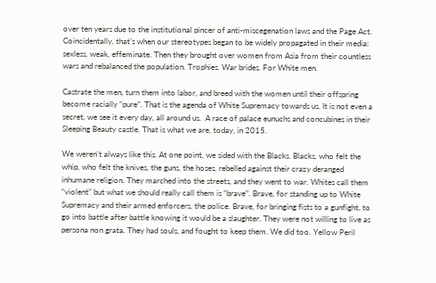over ten years due to the institutional pincer of anti-miscegenation laws and the Page Act. Coincidentally, that’s when our stereotypes began to be widely propagated in their media: sexless, weak, effeminate. Then they brought over women from Asia from their countless wars and rebalanced the population. Trophies. War brides. For White men.

Castrate the men, turn them into labor, and breed with the women until their offspring become racially “pure”. That is the agenda of White Supremacy towards us. It is not even a secret, we see it every day, all around us.  A race of palace eunuchs and concubines in their Sleeping Beauty castle. That is what we are, today, in 2015.

We weren’t always like this. At one point, we sided with the Blacks. Blacks, who felt the whip, who felt the knives, the guns, the hoses, rebelled against their crazy deranged inhumane religion. They marched into the streets, and they went to war. Whites call them “violent” but what we should really call them is “brave”. Brave, for standing up to White Supremacy and their armed enforcers, the police. Brave, for bringing fists to a gunfight, to go into battle after battle knowing it would be a slaughter. They were not willing to live as persona non grata. They had souls, and fought to keep them. We did too. Yellow Peril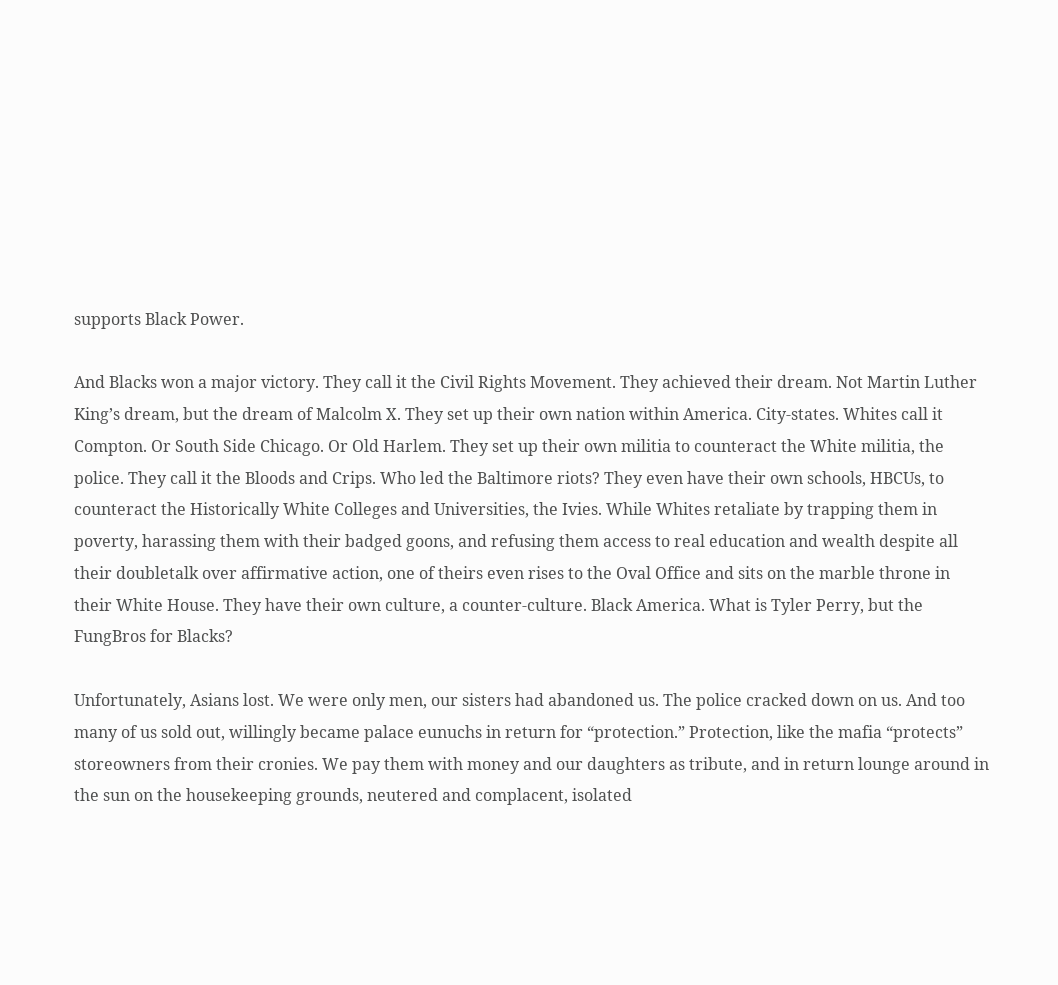supports Black Power.

And Blacks won a major victory. They call it the Civil Rights Movement. They achieved their dream. Not Martin Luther King’s dream, but the dream of Malcolm X. They set up their own nation within America. City-states. Whites call it Compton. Or South Side Chicago. Or Old Harlem. They set up their own militia to counteract the White militia, the police. They call it the Bloods and Crips. Who led the Baltimore riots? They even have their own schools, HBCUs, to counteract the Historically White Colleges and Universities, the Ivies. While Whites retaliate by trapping them in poverty, harassing them with their badged goons, and refusing them access to real education and wealth despite all their doubletalk over affirmative action, one of theirs even rises to the Oval Office and sits on the marble throne in their White House. They have their own culture, a counter-culture. Black America. What is Tyler Perry, but the FungBros for Blacks?

Unfortunately, Asians lost. We were only men, our sisters had abandoned us. The police cracked down on us. And too many of us sold out, willingly became palace eunuchs in return for “protection.” Protection, like the mafia “protects” storeowners from their cronies. We pay them with money and our daughters as tribute, and in return lounge around in the sun on the housekeeping grounds, neutered and complacent, isolated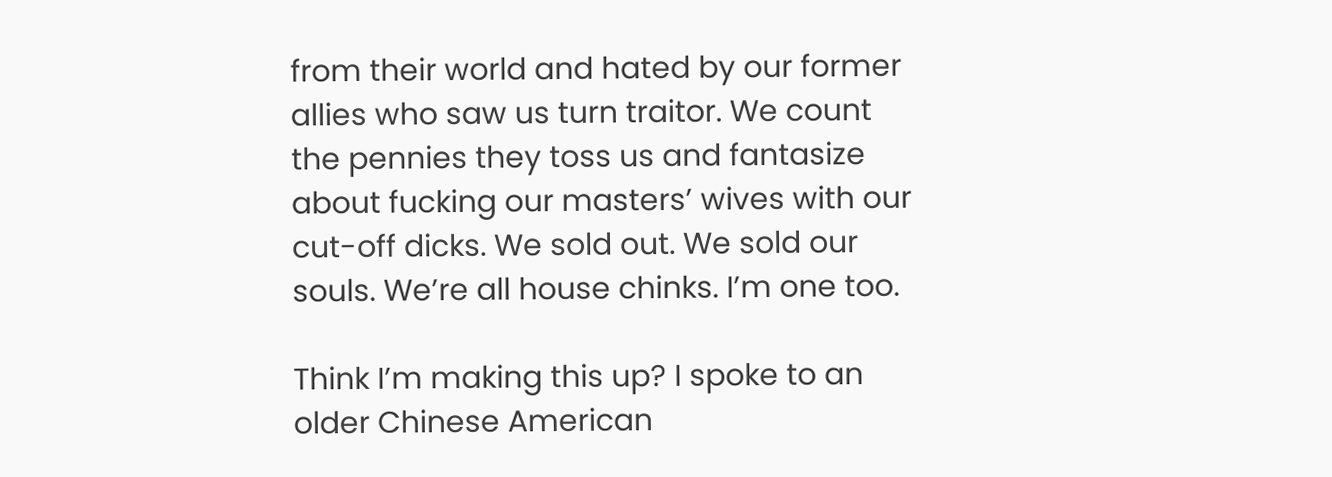from their world and hated by our former allies who saw us turn traitor. We count the pennies they toss us and fantasize about fucking our masters’ wives with our cut-off dicks. We sold out. We sold our souls. We’re all house chinks. I’m one too.

Think I’m making this up? I spoke to an older Chinese American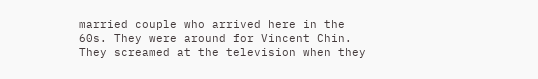married couple who arrived here in the 60s. They were around for Vincent Chin. They screamed at the television when they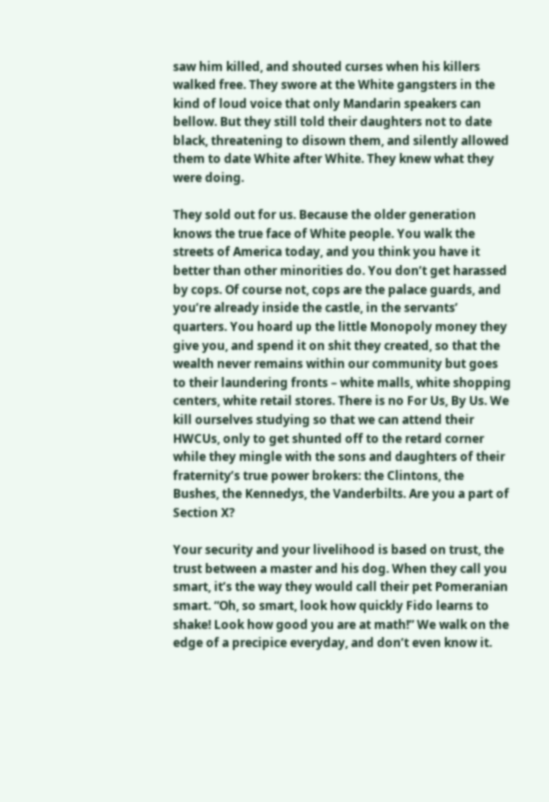saw him killed, and shouted curses when his killers walked free. They swore at the White gangsters in the kind of loud voice that only Mandarin speakers can bellow. But they still told their daughters not to date black, threatening to disown them, and silently allowed them to date White after White. They knew what they were doing.

They sold out for us. Because the older generation knows the true face of White people. You walk the streets of America today, and you think you have it better than other minorities do. You don’t get harassed by cops. Of course not, cops are the palace guards, and you’re already inside the castle, in the servants’ quarters. You hoard up the little Monopoly money they give you, and spend it on shit they created, so that the wealth never remains within our community but goes to their laundering fronts – white malls, white shopping centers, white retail stores. There is no For Us, By Us. We kill ourselves studying so that we can attend their HWCUs, only to get shunted off to the retard corner while they mingle with the sons and daughters of their fraternity’s true power brokers: the Clintons, the Bushes, the Kennedys, the Vanderbilts. Are you a part of Section X?

Your security and your livelihood is based on trust, the trust between a master and his dog. When they call you smart, it’s the way they would call their pet Pomeranian smart. “Oh, so smart, look how quickly Fido learns to shake! Look how good you are at math!” We walk on the edge of a precipice everyday, and don’t even know it.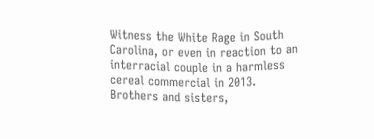Witness the White Rage in South Carolina, or even in reaction to an interracial couple in a harmless cereal commercial in 2013. Brothers and sisters,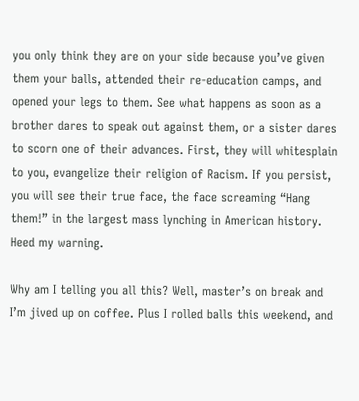you only think they are on your side because you’ve given them your balls, attended their re-education camps, and opened your legs to them. See what happens as soon as a brother dares to speak out against them, or a sister dares to scorn one of their advances. First, they will whitesplain to you, evangelize their religion of Racism. If you persist, you will see their true face, the face screaming “Hang them!” in the largest mass lynching in American history. Heed my warning.

Why am I telling you all this? Well, master’s on break and I’m jived up on coffee. Plus I rolled balls this weekend, and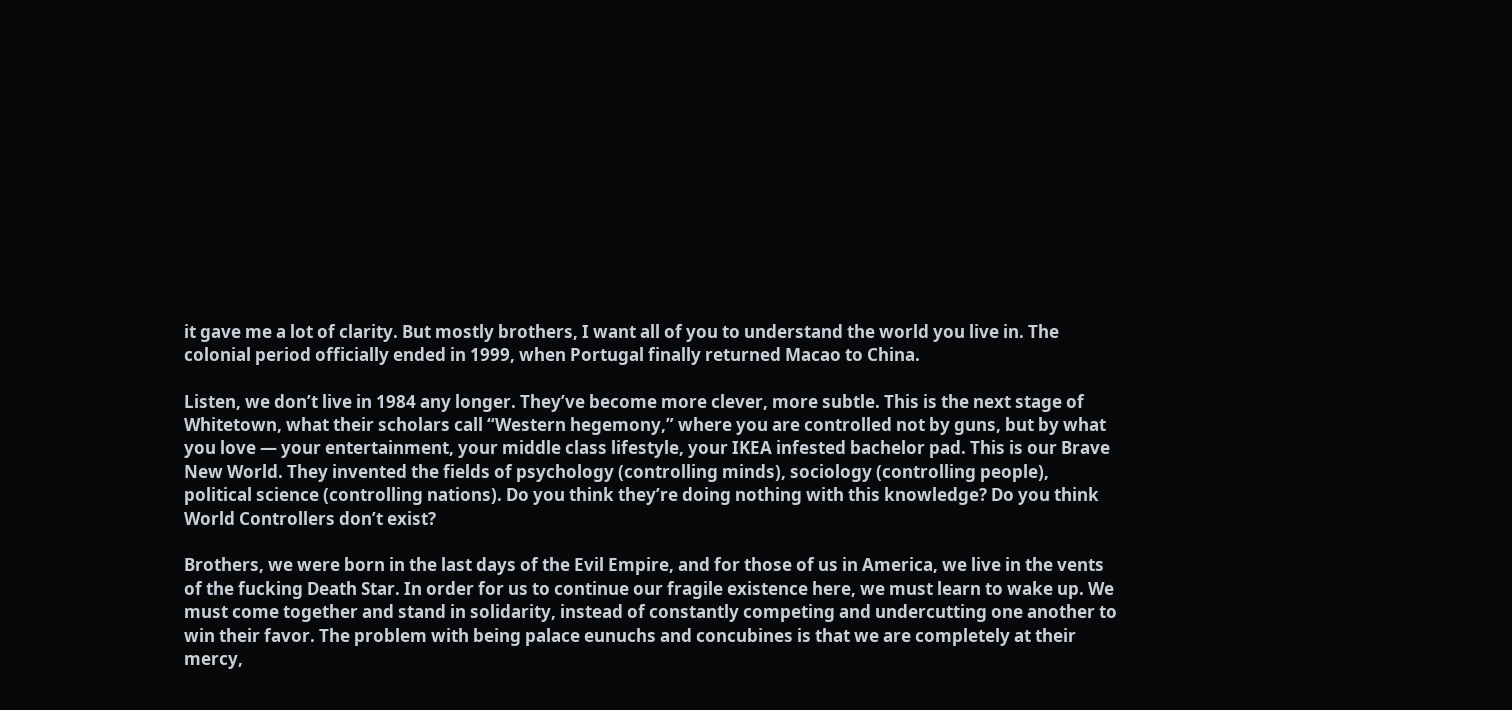it gave me a lot of clarity. But mostly brothers, I want all of you to understand the world you live in. The colonial period officially ended in 1999, when Portugal finally returned Macao to China.

Listen, we don’t live in 1984 any longer. They’ve become more clever, more subtle. This is the next stage of Whitetown, what their scholars call “Western hegemony,” where you are controlled not by guns, but by what you love — your entertainment, your middle class lifestyle, your IKEA infested bachelor pad. This is our Brave New World. They invented the fields of psychology (controlling minds), sociology (controlling people), political science (controlling nations). Do you think they’re doing nothing with this knowledge? Do you think World Controllers don’t exist?

Brothers, we were born in the last days of the Evil Empire, and for those of us in America, we live in the vents of the fucking Death Star. In order for us to continue our fragile existence here, we must learn to wake up. We must come together and stand in solidarity, instead of constantly competing and undercutting one another to win their favor. The problem with being palace eunuchs and concubines is that we are completely at their mercy,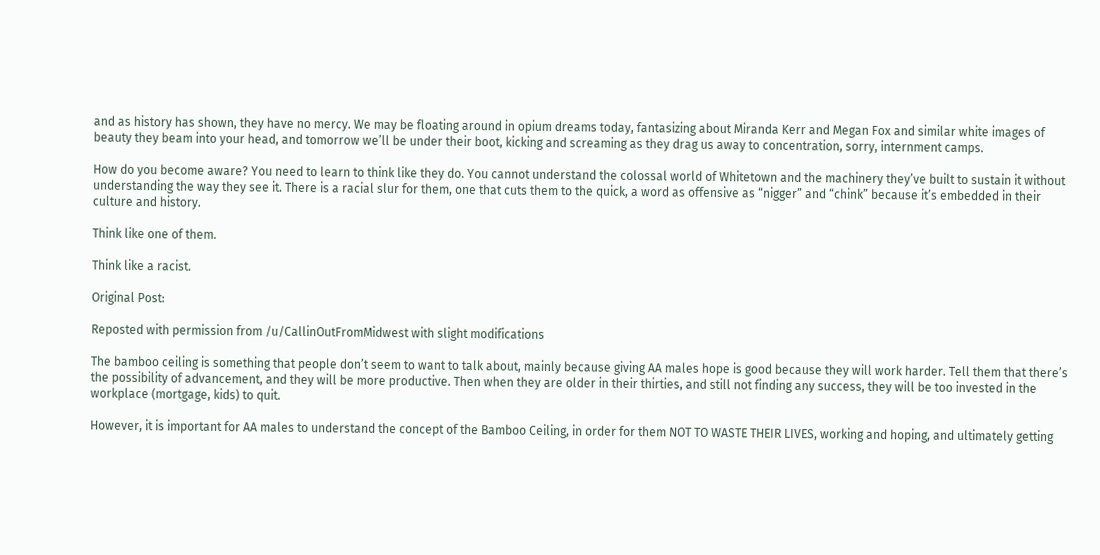and as history has shown, they have no mercy. We may be floating around in opium dreams today, fantasizing about Miranda Kerr and Megan Fox and similar white images of beauty they beam into your head, and tomorrow we’ll be under their boot, kicking and screaming as they drag us away to concentration, sorry, internment camps.

How do you become aware? You need to learn to think like they do. You cannot understand the colossal world of Whitetown and the machinery they’ve built to sustain it without understanding the way they see it. There is a racial slur for them, one that cuts them to the quick, a word as offensive as “nigger” and “chink” because it’s embedded in their culture and history.

Think like one of them.

Think like a racist.

Original Post:

Reposted with permission from /u/CallinOutFromMidwest with slight modifications

The bamboo ceiling is something that people don’t seem to want to talk about, mainly because giving AA males hope is good because they will work harder. Tell them that there’s the possibility of advancement, and they will be more productive. Then when they are older in their thirties, and still not finding any success, they will be too invested in the workplace (mortgage, kids) to quit.

However, it is important for AA males to understand the concept of the Bamboo Ceiling, in order for them NOT TO WASTE THEIR LIVES, working and hoping, and ultimately getting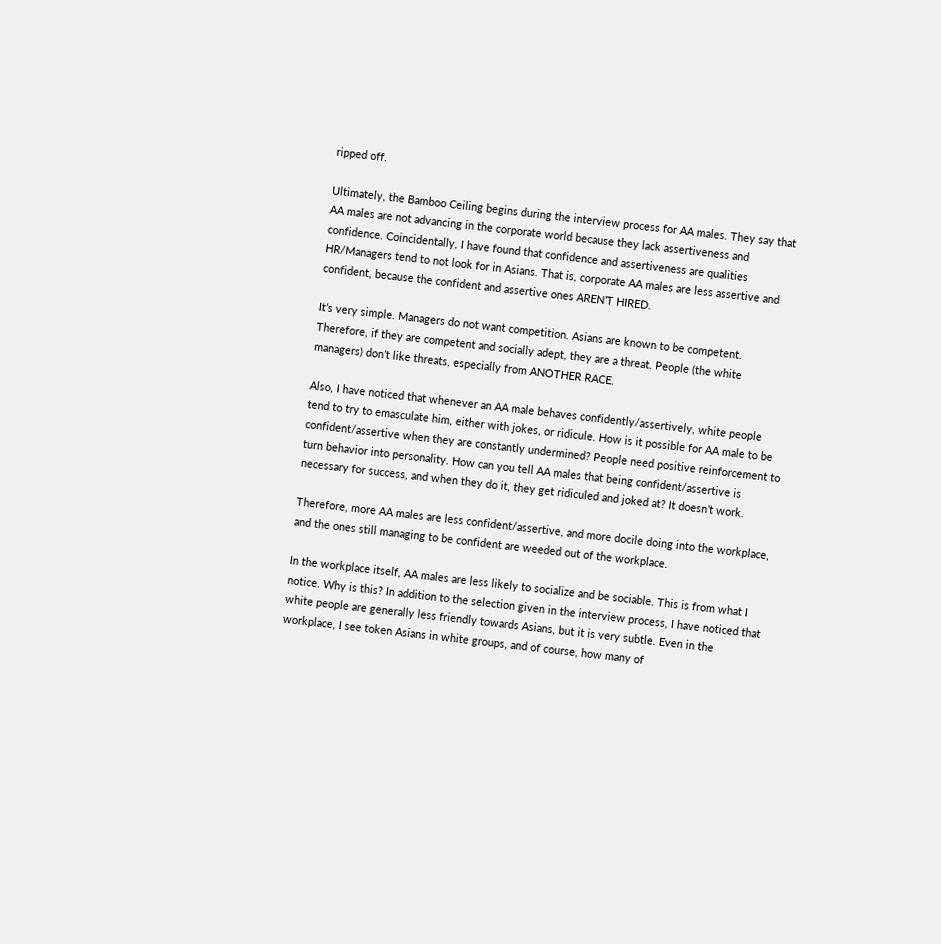ripped off.

Ultimately, the Bamboo Ceiling begins during the interview process for AA males. They say that AA males are not advancing in the corporate world because they lack assertiveness and confidence. Coincidentally, I have found that confidence and assertiveness are qualities HR/Managers tend to not look for in Asians. That is, corporate AA males are less assertive and confident, because the confident and assertive ones AREN’T HIRED.

It’s very simple. Managers do not want competition. Asians are known to be competent. Therefore, if they are competent and socially adept, they are a threat. People (the white managers) don’t like threats, especially from ANOTHER RACE.

Also, I have noticed that whenever an AA male behaves confidently/assertively, white people tend to try to emasculate him, either with jokes, or ridicule. How is it possible for AA male to be confident/assertive when they are constantly undermined? People need positive reinforcement to turn behavior into personality. How can you tell AA males that being confident/assertive is necessary for success, and when they do it, they get ridiculed and joked at? It doesn’t work.

Therefore, more AA males are less confident/assertive, and more docile doing into the workplace, and the ones still managing to be confident are weeded out of the workplace.

In the workplace itself, AA males are less likely to socialize and be sociable. This is from what I notice. Why is this? In addition to the selection given in the interview process, I have noticed that white people are generally less friendly towards Asians, but it is very subtle. Even in the workplace, I see token Asians in white groups, and of course, how many of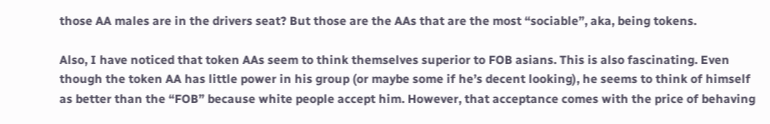those AA males are in the drivers seat? But those are the AAs that are the most “sociable”, aka, being tokens.

Also, I have noticed that token AAs seem to think themselves superior to FOB asians. This is also fascinating. Even though the token AA has little power in his group (or maybe some if he’s decent looking), he seems to think of himself as better than the “FOB” because white people accept him. However, that acceptance comes with the price of behaving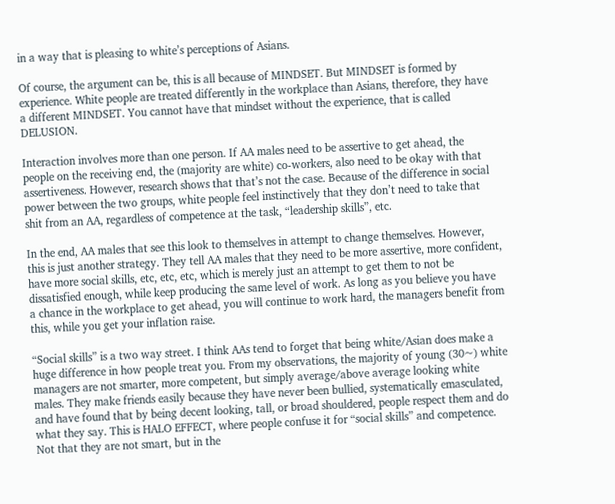in a way that is pleasing to white’s perceptions of Asians.

Of course, the argument can be, this is all because of MINDSET. But MINDSET is formed by experience. White people are treated differently in the workplace than Asians, therefore, they have a different MINDSET. You cannot have that mindset without the experience, that is called DELUSION.

Interaction involves more than one person. If AA males need to be assertive to get ahead, the people on the receiving end, the (majority are white) co-workers, also need to be okay with that assertiveness. However, research shows that that’s not the case. Because of the difference in social power between the two groups, white people feel instinctively that they don’t need to take that shit from an AA, regardless of competence at the task, “leadership skills”, etc.

In the end, AA males that see this look to themselves in attempt to change themselves. However, this is just another strategy. They tell AA males that they need to be more assertive, more confident, have more social skills, etc, etc, etc, which is merely just an attempt to get them to not be dissatisfied enough, while keep producing the same level of work. As long as you believe you have a chance in the workplace to get ahead, you will continue to work hard, the managers benefit from this, while you get your inflation raise.

“Social skills” is a two way street. I think AAs tend to forget that being white/Asian does make a huge difference in how people treat you. From my observations, the majority of young (30~) white managers are not smarter, more competent, but simply average/above average looking white males. They make friends easily because they have never been bullied, systematically emasculated, and have found that by being decent looking, tall, or broad shouldered, people respect them and do what they say. This is HALO EFFECT, where people confuse it for “social skills” and competence. Not that they are not smart, but in the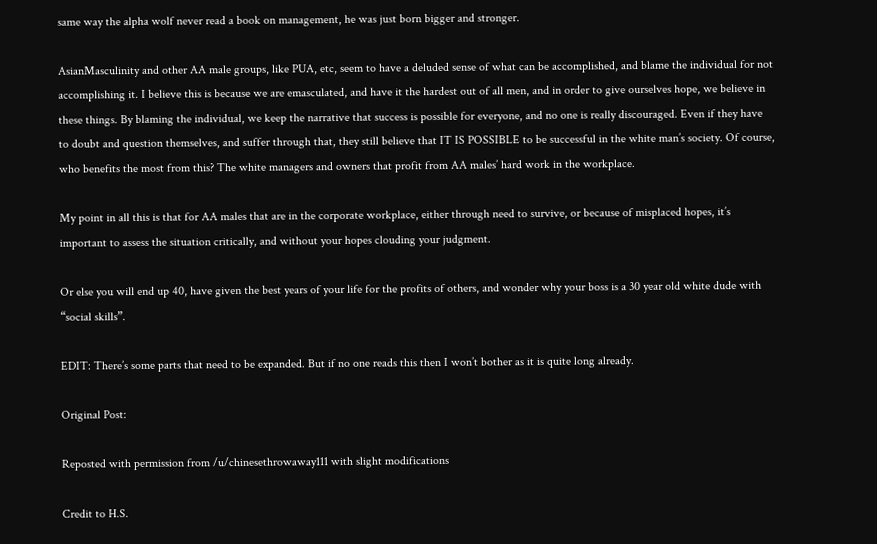same way the alpha wolf never read a book on management, he was just born bigger and stronger.

AsianMasculinity and other AA male groups, like PUA, etc, seem to have a deluded sense of what can be accomplished, and blame the individual for not accomplishing it. I believe this is because we are emasculated, and have it the hardest out of all men, and in order to give ourselves hope, we believe in these things. By blaming the individual, we keep the narrative that success is possible for everyone, and no one is really discouraged. Even if they have to doubt and question themselves, and suffer through that, they still believe that IT IS POSSIBLE to be successful in the white man’s society. Of course, who benefits the most from this? The white managers and owners that profit from AA males’ hard work in the workplace.

My point in all this is that for AA males that are in the corporate workplace, either through need to survive, or because of misplaced hopes, it’s important to assess the situation critically, and without your hopes clouding your judgment.

Or else you will end up 40, have given the best years of your life for the profits of others, and wonder why your boss is a 30 year old white dude with “social skills”.

EDIT: There’s some parts that need to be expanded. But if no one reads this then I won’t bother as it is quite long already.

Original Post:

Reposted with permission from /u/chinesethrowaway111 with slight modifications

Credit to H.S.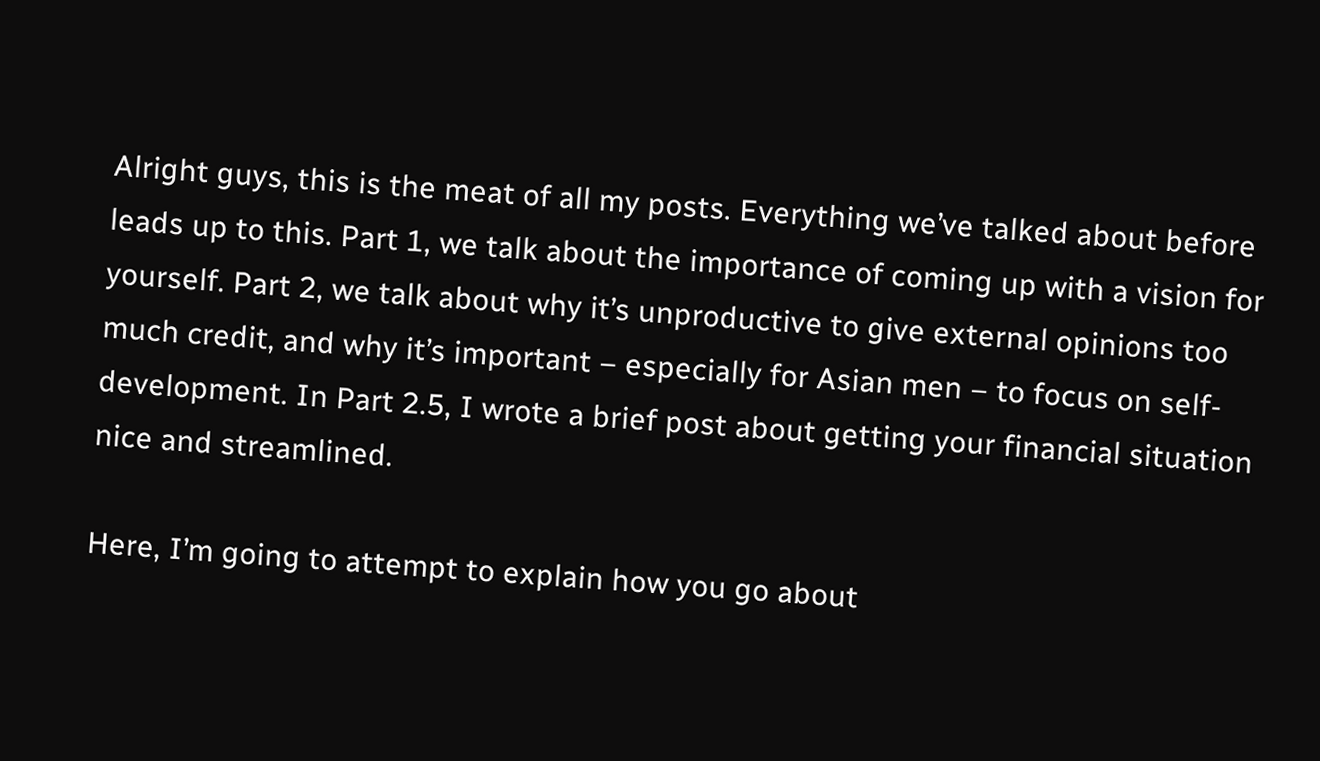Alright guys, this is the meat of all my posts. Everything we’ve talked about before leads up to this. Part 1, we talk about the importance of coming up with a vision for yourself. Part 2, we talk about why it’s unproductive to give external opinions too much credit, and why it’s important – especially for Asian men – to focus on self-development. In Part 2.5, I wrote a brief post about getting your financial situation nice and streamlined.

Here, I’m going to attempt to explain how you go about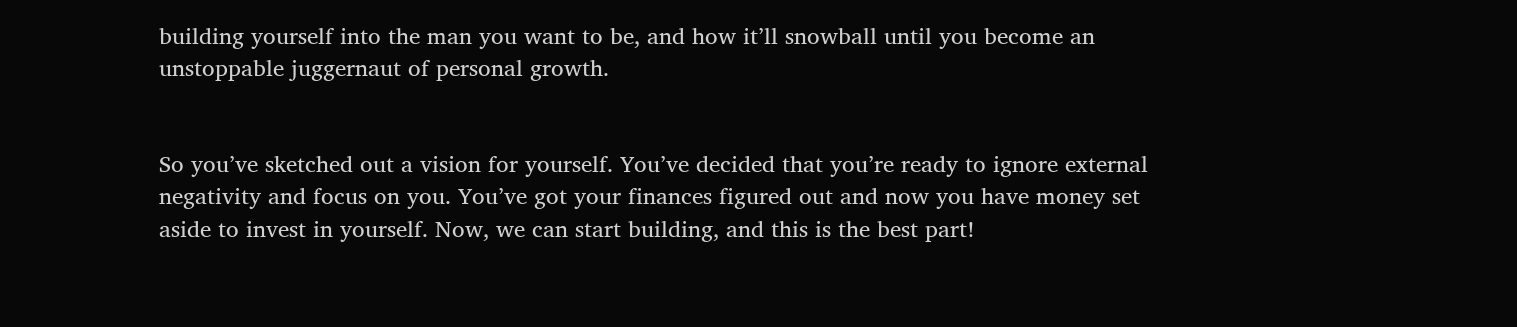building yourself into the man you want to be, and how it’ll snowball until you become an unstoppable juggernaut of personal growth.


So you’ve sketched out a vision for yourself. You’ve decided that you’re ready to ignore external negativity and focus on you. You’ve got your finances figured out and now you have money set aside to invest in yourself. Now, we can start building, and this is the best part!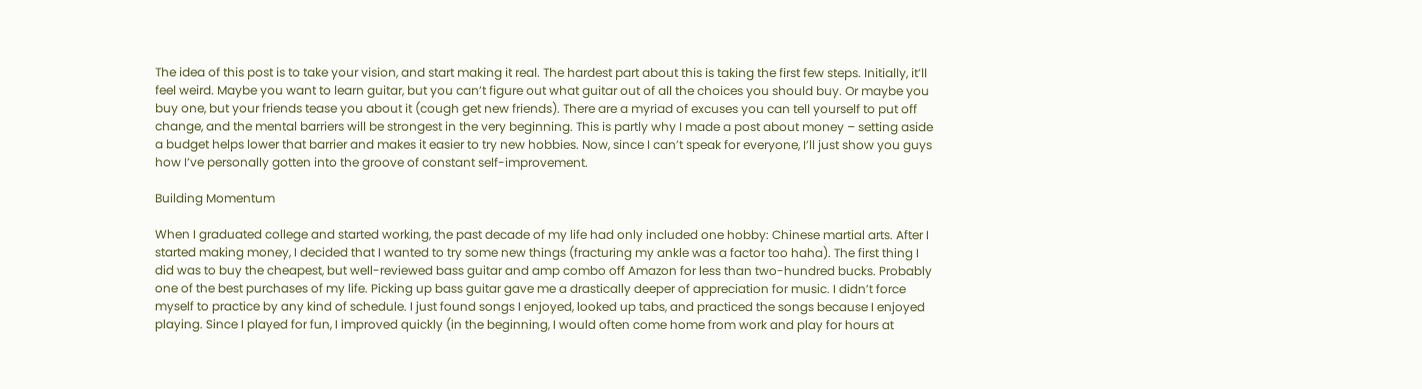The idea of this post is to take your vision, and start making it real. The hardest part about this is taking the first few steps. Initially, it’ll feel weird. Maybe you want to learn guitar, but you can’t figure out what guitar out of all the choices you should buy. Or maybe you buy one, but your friends tease you about it (cough get new friends). There are a myriad of excuses you can tell yourself to put off change, and the mental barriers will be strongest in the very beginning. This is partly why I made a post about money – setting aside a budget helps lower that barrier and makes it easier to try new hobbies. Now, since I can’t speak for everyone, I’ll just show you guys how I’ve personally gotten into the groove of constant self-improvement.

Building Momentum

When I graduated college and started working, the past decade of my life had only included one hobby: Chinese martial arts. After I started making money, I decided that I wanted to try some new things (fracturing my ankle was a factor too haha). The first thing I did was to buy the cheapest, but well-reviewed bass guitar and amp combo off Amazon for less than two-hundred bucks. Probably one of the best purchases of my life. Picking up bass guitar gave me a drastically deeper of appreciation for music. I didn’t force myself to practice by any kind of schedule. I just found songs I enjoyed, looked up tabs, and practiced the songs because I enjoyed playing. Since I played for fun, I improved quickly (in the beginning, I would often come home from work and play for hours at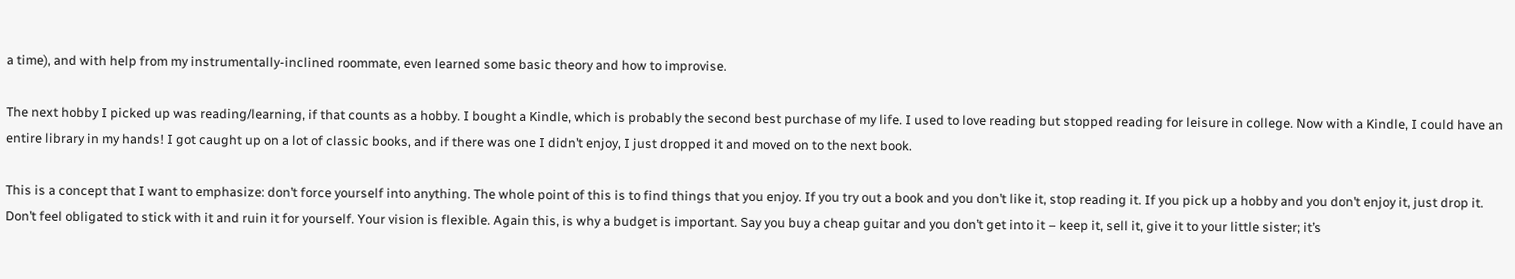a time), and with help from my instrumentally-inclined roommate, even learned some basic theory and how to improvise.

The next hobby I picked up was reading/learning, if that counts as a hobby. I bought a Kindle, which is probably the second best purchase of my life. I used to love reading but stopped reading for leisure in college. Now with a Kindle, I could have an entire library in my hands! I got caught up on a lot of classic books, and if there was one I didn’t enjoy, I just dropped it and moved on to the next book.

This is a concept that I want to emphasize: don’t force yourself into anything. The whole point of this is to find things that you enjoy. If you try out a book and you don’t like it, stop reading it. If you pick up a hobby and you don’t enjoy it, just drop it. Don’t feel obligated to stick with it and ruin it for yourself. Your vision is flexible. Again this, is why a budget is important. Say you buy a cheap guitar and you don’t get into it – keep it, sell it, give it to your little sister; it’s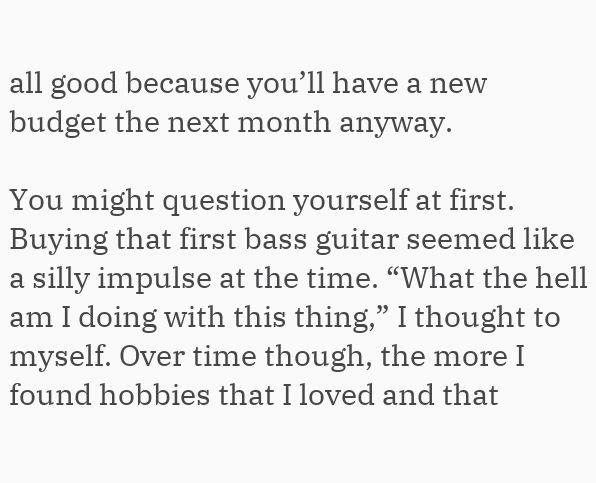all good because you’ll have a new budget the next month anyway.

You might question yourself at first. Buying that first bass guitar seemed like a silly impulse at the time. “What the hell am I doing with this thing,” I thought to myself. Over time though, the more I found hobbies that I loved and that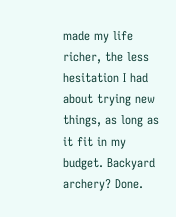made my life richer, the less hesitation I had about trying new things, as long as it fit in my budget. Backyard archery? Done.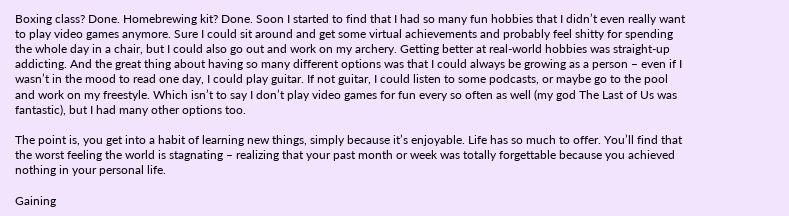Boxing class? Done. Homebrewing kit? Done. Soon I started to find that I had so many fun hobbies that I didn’t even really want to play video games anymore. Sure I could sit around and get some virtual achievements and probably feel shitty for spending the whole day in a chair, but I could also go out and work on my archery. Getting better at real-world hobbies was straight-up addicting. And the great thing about having so many different options was that I could always be growing as a person – even if I wasn’t in the mood to read one day, I could play guitar. If not guitar, I could listen to some podcasts, or maybe go to the pool and work on my freestyle. Which isn’t to say I don’t play video games for fun every so often as well (my god The Last of Us was fantastic), but I had many other options too.

The point is, you get into a habit of learning new things, simply because it’s enjoyable. Life has so much to offer. You’ll find that the worst feeling the world is stagnating – realizing that your past month or week was totally forgettable because you achieved nothing in your personal life.

Gaining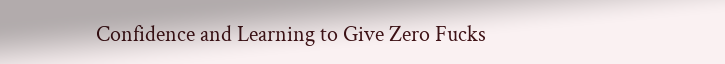Confidence and Learning to Give Zero Fucks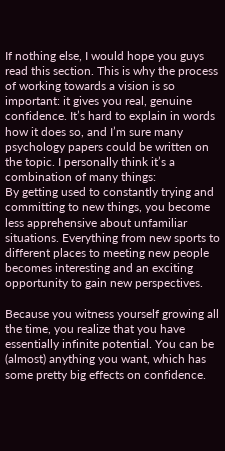If nothing else, I would hope you guys read this section. This is why the process of working towards a vision is so important: it gives you real, genuine confidence. It’s hard to explain in words how it does so, and I’m sure many psychology papers could be written on the topic. I personally think it’s a combination of many things:
By getting used to constantly trying and committing to new things, you become less apprehensive about unfamiliar situations. Everything from new sports to different places to meeting new people becomes interesting and an exciting opportunity to gain new perspectives.

Because you witness yourself growing all the time, you realize that you have essentially infinite potential. You can be (almost) anything you want, which has some pretty big effects on confidence.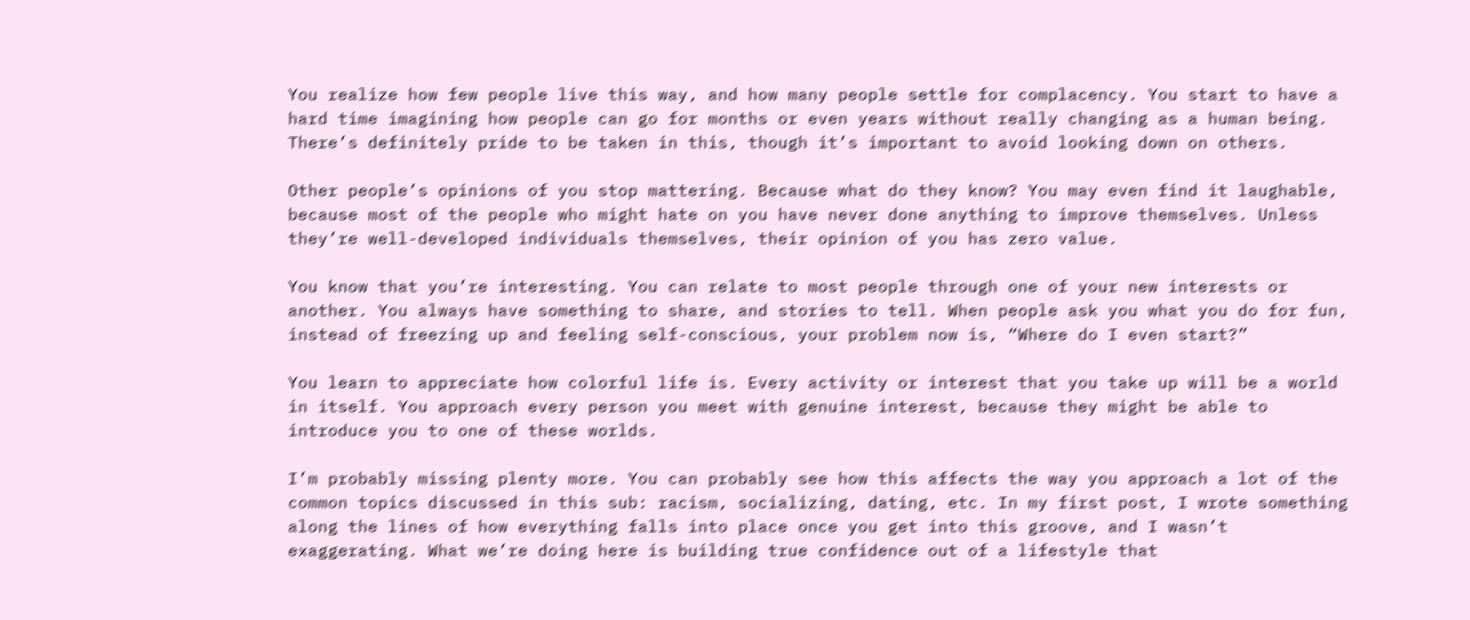You realize how few people live this way, and how many people settle for complacency. You start to have a hard time imagining how people can go for months or even years without really changing as a human being. There’s definitely pride to be taken in this, though it’s important to avoid looking down on others.

Other people’s opinions of you stop mattering. Because what do they know? You may even find it laughable, because most of the people who might hate on you have never done anything to improve themselves. Unless they’re well-developed individuals themselves, their opinion of you has zero value.

You know that you’re interesting. You can relate to most people through one of your new interests or another. You always have something to share, and stories to tell. When people ask you what you do for fun, instead of freezing up and feeling self-conscious, your problem now is, “Where do I even start?”

You learn to appreciate how colorful life is. Every activity or interest that you take up will be a world in itself. You approach every person you meet with genuine interest, because they might be able to introduce you to one of these worlds.

I’m probably missing plenty more. You can probably see how this affects the way you approach a lot of the common topics discussed in this sub: racism, socializing, dating, etc. In my first post, I wrote something along the lines of how everything falls into place once you get into this groove, and I wasn’t exaggerating. What we’re doing here is building true confidence out of a lifestyle that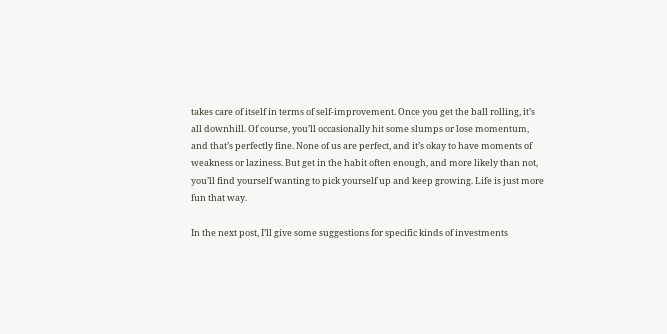takes care of itself in terms of self-improvement. Once you get the ball rolling, it’s all downhill. Of course, you’ll occasionally hit some slumps or lose momentum, and that’s perfectly fine. None of us are perfect, and it’s okay to have moments of weakness or laziness. But get in the habit often enough, and more likely than not, you’ll find yourself wanting to pick yourself up and keep growing. Life is just more fun that way.

In the next post, I’ll give some suggestions for specific kinds of investments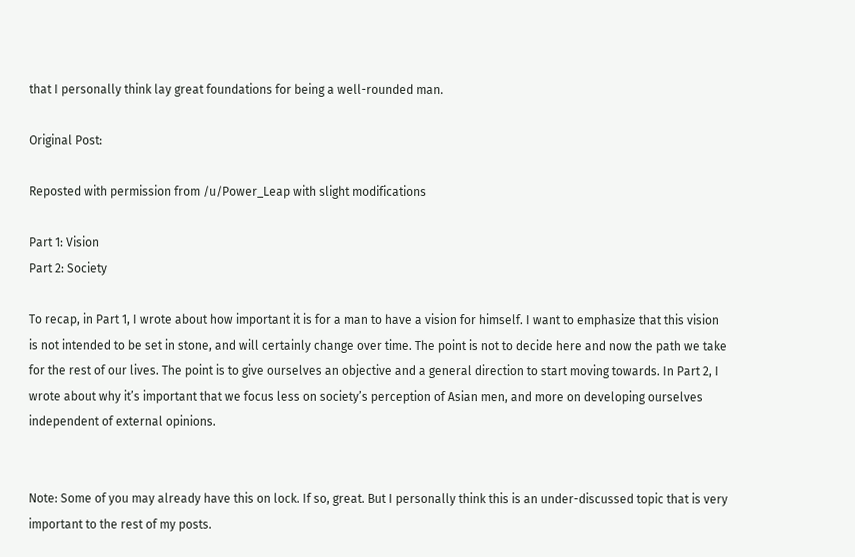that I personally think lay great foundations for being a well-rounded man.

Original Post:

Reposted with permission from /u/Power_Leap with slight modifications

Part 1: Vision
Part 2: Society

To recap, in Part 1, I wrote about how important it is for a man to have a vision for himself. I want to emphasize that this vision is not intended to be set in stone, and will certainly change over time. The point is not to decide here and now the path we take for the rest of our lives. The point is to give ourselves an objective and a general direction to start moving towards. In Part 2, I wrote about why it’s important that we focus less on society’s perception of Asian men, and more on developing ourselves independent of external opinions.


Note: Some of you may already have this on lock. If so, great. But I personally think this is an under-discussed topic that is very important to the rest of my posts.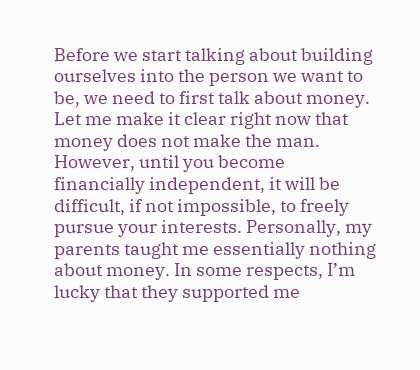Before we start talking about building ourselves into the person we want to be, we need to first talk about money. Let me make it clear right now that money does not make the man. However, until you become financially independent, it will be difficult, if not impossible, to freely pursue your interests. Personally, my parents taught me essentially nothing about money. In some respects, I’m lucky that they supported me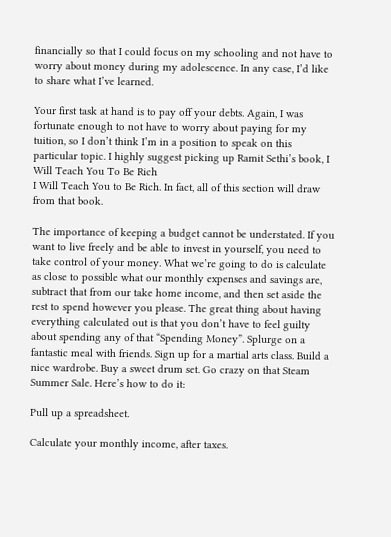financially so that I could focus on my schooling and not have to worry about money during my adolescence. In any case, I’d like to share what I’ve learned.

Your first task at hand is to pay off your debts. Again, I was fortunate enough to not have to worry about paying for my tuition, so I don’t think I’m in a position to speak on this particular topic. I highly suggest picking up Ramit Sethi’s book, I Will Teach You To Be Rich
I Will Teach You to Be Rich. In fact, all of this section will draw from that book.

The importance of keeping a budget cannot be understated. If you want to live freely and be able to invest in yourself, you need to take control of your money. What we’re going to do is calculate as close to possible what our monthly expenses and savings are, subtract that from our take home income, and then set aside the rest to spend however you please. The great thing about having everything calculated out is that you don’t have to feel guilty about spending any of that “Spending Money”. Splurge on a fantastic meal with friends. Sign up for a martial arts class. Build a nice wardrobe. Buy a sweet drum set. Go crazy on that Steam Summer Sale. Here’s how to do it:

Pull up a spreadsheet.

Calculate your monthly income, after taxes.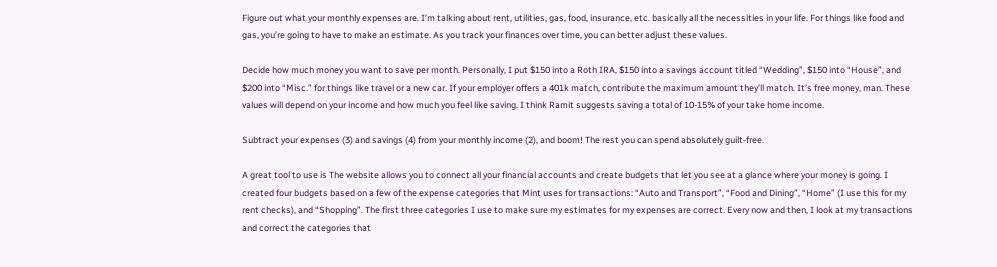Figure out what your monthly expenses are. I’m talking about rent, utilities, gas, food, insurance, etc. basically all the necessities in your life. For things like food and gas, you’re going to have to make an estimate. As you track your finances over time, you can better adjust these values.

Decide how much money you want to save per month. Personally, I put $150 into a Roth IRA, $150 into a savings account titled “Wedding”, $150 into “House”, and $200 into “Misc.” for things like travel or a new car. If your employer offers a 401k match, contribute the maximum amount they’ll match. It’s free money, man. These values will depend on your income and how much you feel like saving. I think Ramit suggests saving a total of 10-15% of your take home income.

Subtract your expenses (3) and savings (4) from your monthly income (2), and boom! The rest you can spend absolutely guilt-free.

A great tool to use is The website allows you to connect all your financial accounts and create budgets that let you see at a glance where your money is going. I created four budgets based on a few of the expense categories that Mint uses for transactions: “Auto and Transport”, “Food and Dining”, “Home” (I use this for my rent checks), and “Shopping”. The first three categories I use to make sure my estimates for my expenses are correct. Every now and then, I look at my transactions and correct the categories that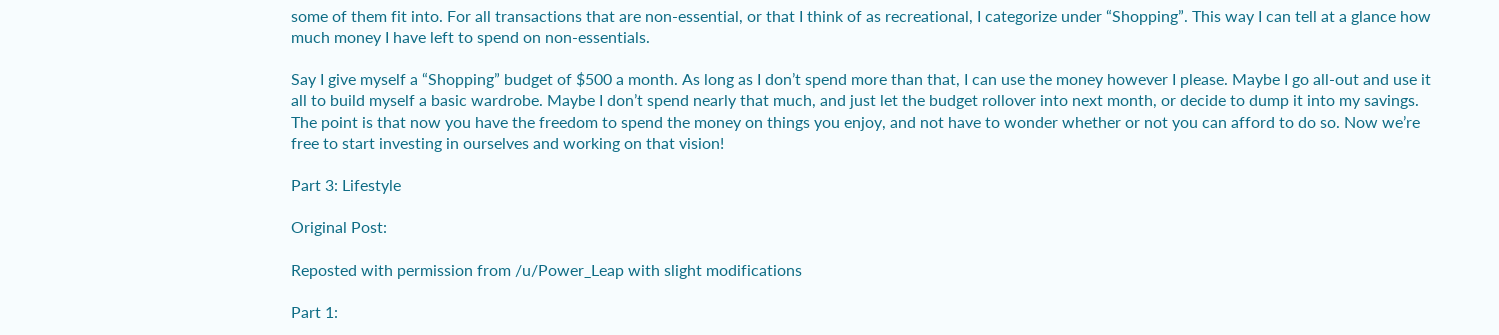some of them fit into. For all transactions that are non-essential, or that I think of as recreational, I categorize under “Shopping”. This way I can tell at a glance how much money I have left to spend on non-essentials.

Say I give myself a “Shopping” budget of $500 a month. As long as I don’t spend more than that, I can use the money however I please. Maybe I go all-out and use it all to build myself a basic wardrobe. Maybe I don’t spend nearly that much, and just let the budget rollover into next month, or decide to dump it into my savings. The point is that now you have the freedom to spend the money on things you enjoy, and not have to wonder whether or not you can afford to do so. Now we’re free to start investing in ourselves and working on that vision!

Part 3: Lifestyle

Original Post:

Reposted with permission from /u/Power_Leap with slight modifications

Part 1: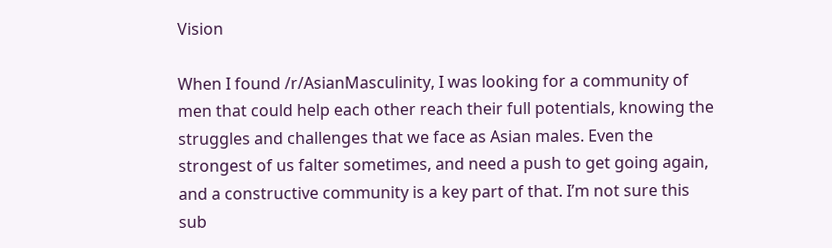Vision

When I found /r/AsianMasculinity, I was looking for a community of men that could help each other reach their full potentials, knowing the struggles and challenges that we face as Asian males. Even the strongest of us falter sometimes, and need a push to get going again, and a constructive community is a key part of that. I’m not sure this sub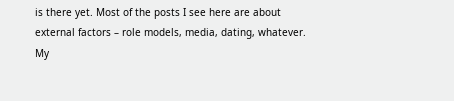is there yet. Most of the posts I see here are about external factors – role models, media, dating, whatever. My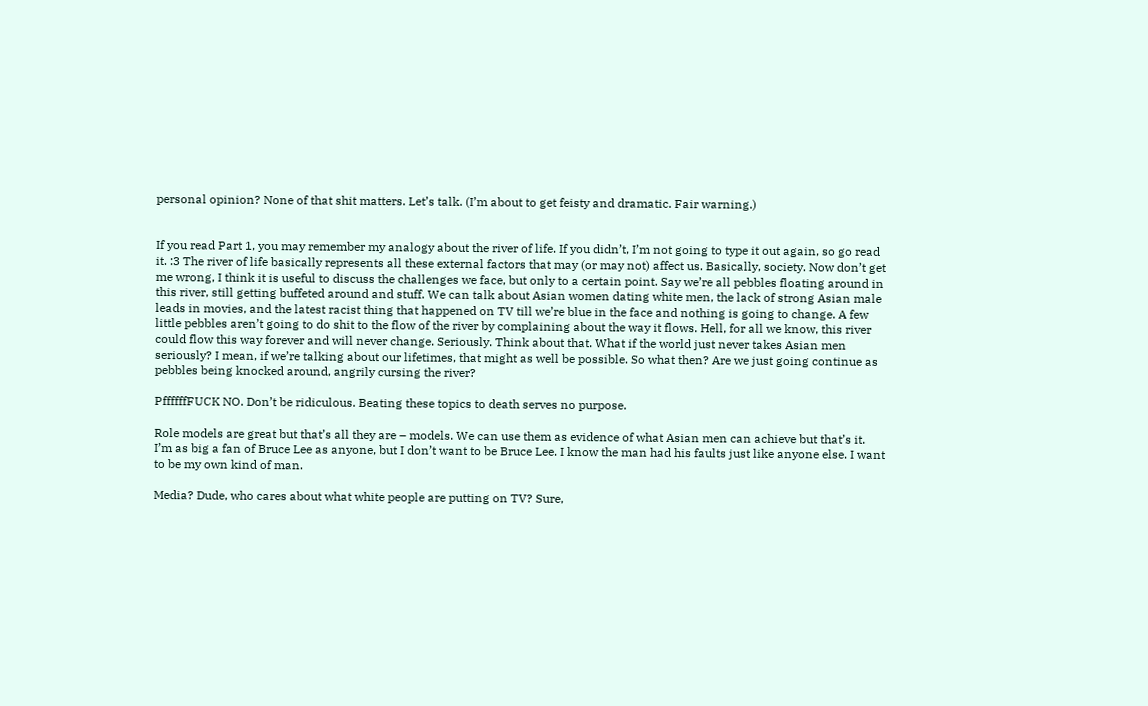personal opinion? None of that shit matters. Let’s talk. (I’m about to get feisty and dramatic. Fair warning.)


If you read Part 1, you may remember my analogy about the river of life. If you didn’t, I’m not going to type it out again, so go read it. :3 The river of life basically represents all these external factors that may (or may not) affect us. Basically, society. Now don’t get me wrong, I think it is useful to discuss the challenges we face, but only to a certain point. Say we’re all pebbles floating around in this river, still getting buffeted around and stuff. We can talk about Asian women dating white men, the lack of strong Asian male leads in movies, and the latest racist thing that happened on TV till we’re blue in the face and nothing is going to change. A few little pebbles aren’t going to do shit to the flow of the river by complaining about the way it flows. Hell, for all we know, this river could flow this way forever and will never change. Seriously. Think about that. What if the world just never takes Asian men seriously? I mean, if we’re talking about our lifetimes, that might as well be possible. So what then? Are we just going continue as pebbles being knocked around, angrily cursing the river?

PffffffFUCK NO. Don’t be ridiculous. Beating these topics to death serves no purpose.

Role models are great but that’s all they are – models. We can use them as evidence of what Asian men can achieve but that’s it. I’m as big a fan of Bruce Lee as anyone, but I don’t want to be Bruce Lee. I know the man had his faults just like anyone else. I want to be my own kind of man.

Media? Dude, who cares about what white people are putting on TV? Sure,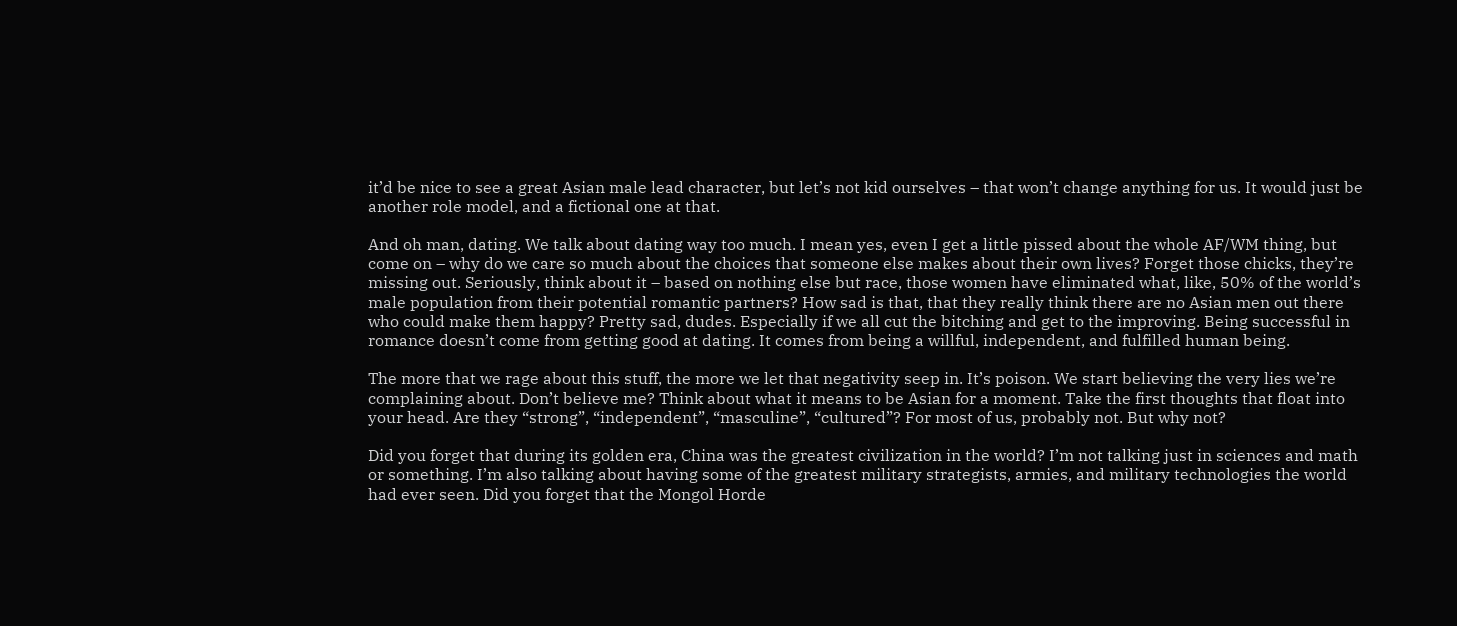it’d be nice to see a great Asian male lead character, but let’s not kid ourselves – that won’t change anything for us. It would just be another role model, and a fictional one at that.

And oh man, dating. We talk about dating way too much. I mean yes, even I get a little pissed about the whole AF/WM thing, but come on – why do we care so much about the choices that someone else makes about their own lives? Forget those chicks, they’re missing out. Seriously, think about it – based on nothing else but race, those women have eliminated what, like, 50% of the world’s male population from their potential romantic partners? How sad is that, that they really think there are no Asian men out there who could make them happy? Pretty sad, dudes. Especially if we all cut the bitching and get to the improving. Being successful in romance doesn’t come from getting good at dating. It comes from being a willful, independent, and fulfilled human being.

The more that we rage about this stuff, the more we let that negativity seep in. It’s poison. We start believing the very lies we’re complaining about. Don’t believe me? Think about what it means to be Asian for a moment. Take the first thoughts that float into your head. Are they “strong”, “independent”, “masculine”, “cultured”? For most of us, probably not. But why not?

Did you forget that during its golden era, China was the greatest civilization in the world? I’m not talking just in sciences and math or something. I’m also talking about having some of the greatest military strategists, armies, and military technologies the world had ever seen. Did you forget that the Mongol Horde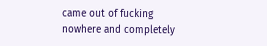came out of fucking nowhere and completely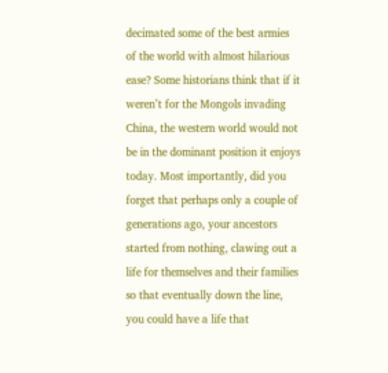decimated some of the best armies of the world with almost hilarious ease? Some historians think that if it weren’t for the Mongols invading China, the western world would not be in the dominant position it enjoys today. Most importantly, did you forget that perhaps only a couple of generations ago, your ancestors started from nothing, clawing out a life for themselves and their families so that eventually down the line, you could have a life that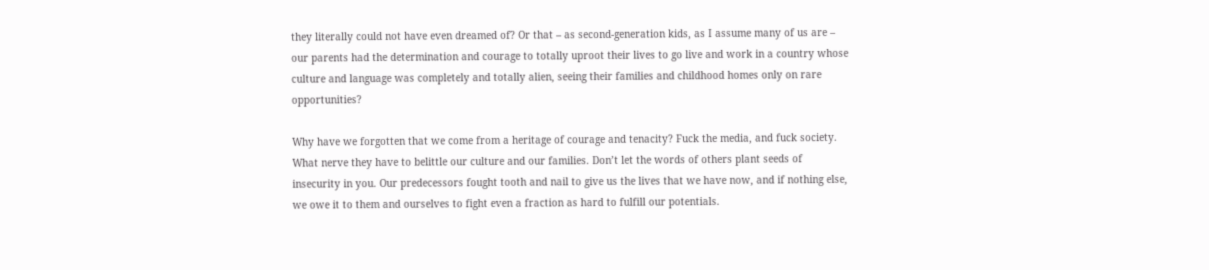they literally could not have even dreamed of? Or that – as second-generation kids, as I assume many of us are – our parents had the determination and courage to totally uproot their lives to go live and work in a country whose culture and language was completely and totally alien, seeing their families and childhood homes only on rare opportunities?

Why have we forgotten that we come from a heritage of courage and tenacity? Fuck the media, and fuck society. What nerve they have to belittle our culture and our families. Don’t let the words of others plant seeds of insecurity in you. Our predecessors fought tooth and nail to give us the lives that we have now, and if nothing else, we owe it to them and ourselves to fight even a fraction as hard to fulfill our potentials.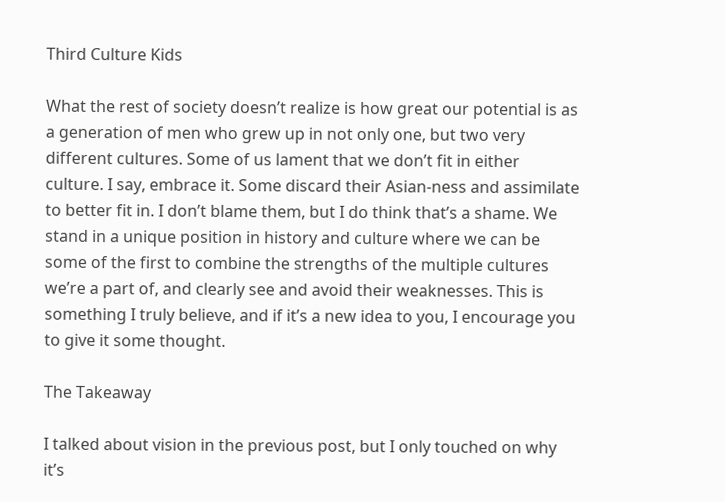Third Culture Kids

What the rest of society doesn’t realize is how great our potential is as a generation of men who grew up in not only one, but two very different cultures. Some of us lament that we don’t fit in either culture. I say, embrace it. Some discard their Asian-ness and assimilate to better fit in. I don’t blame them, but I do think that’s a shame. We stand in a unique position in history and culture where we can be some of the first to combine the strengths of the multiple cultures we’re a part of, and clearly see and avoid their weaknesses. This is something I truly believe, and if it’s a new idea to you, I encourage you to give it some thought.

The Takeaway

I talked about vision in the previous post, but I only touched on why it’s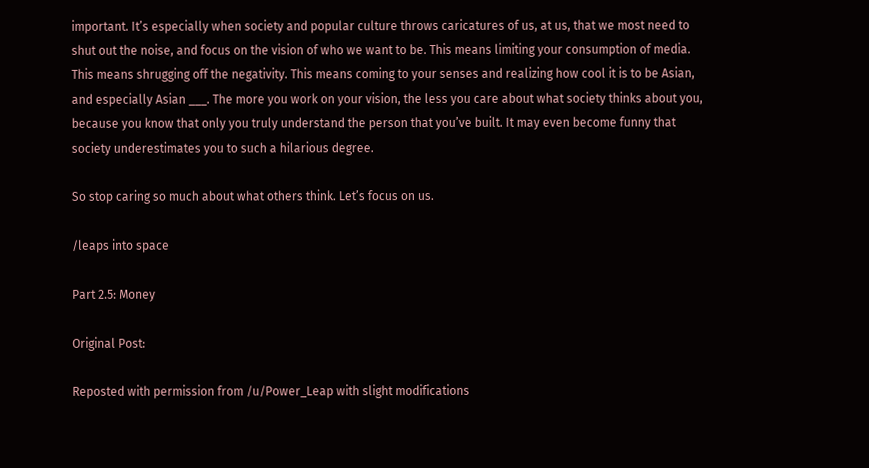important. It’s especially when society and popular culture throws caricatures of us, at us, that we most need to shut out the noise, and focus on the vision of who we want to be. This means limiting your consumption of media. This means shrugging off the negativity. This means coming to your senses and realizing how cool it is to be Asian, and especially Asian ___. The more you work on your vision, the less you care about what society thinks about you, because you know that only you truly understand the person that you’ve built. It may even become funny that society underestimates you to such a hilarious degree.

So stop caring so much about what others think. Let’s focus on us.

/leaps into space

Part 2.5: Money

Original Post:

Reposted with permission from /u/Power_Leap with slight modifications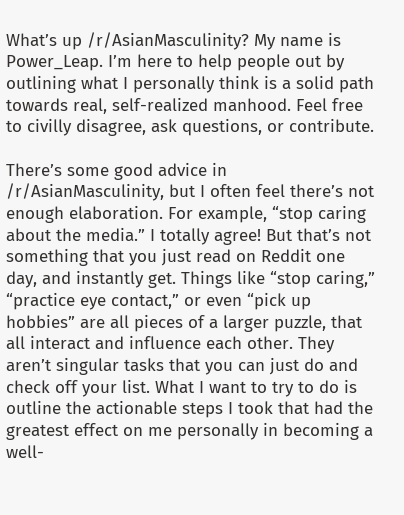What’s up /r/AsianMasculinity? My name is Power_Leap. I’m here to help people out by outlining what I personally think is a solid path towards real, self-realized manhood. Feel free to civilly disagree, ask questions, or contribute.

There’s some good advice in /r/AsianMasculinity, but I often feel there’s not enough elaboration. For example, “stop caring about the media.” I totally agree! But that’s not something that you just read on Reddit one day, and instantly get. Things like “stop caring,” “practice eye contact,” or even “pick up hobbies” are all pieces of a larger puzzle, that all interact and influence each other. They aren’t singular tasks that you can just do and check off your list. What I want to try to do is outline the actionable steps I took that had the greatest effect on me personally in becoming a well-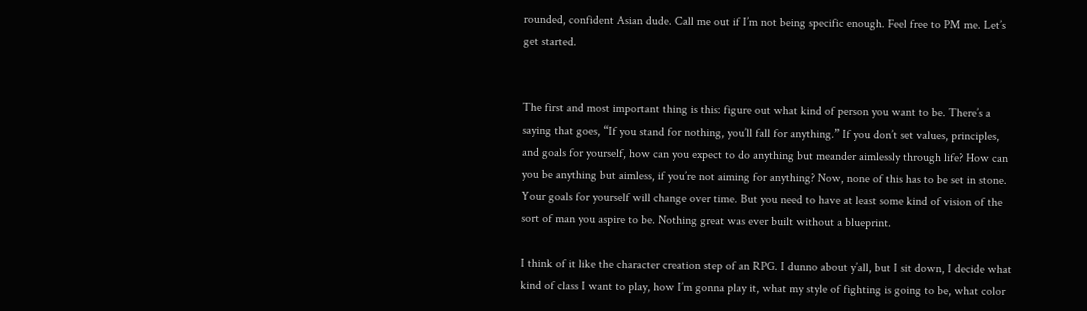rounded, confident Asian dude. Call me out if I’m not being specific enough. Feel free to PM me. Let’s get started.


The first and most important thing is this: figure out what kind of person you want to be. There’s a saying that goes, “If you stand for nothing, you’ll fall for anything.” If you don’t set values, principles, and goals for yourself, how can you expect to do anything but meander aimlessly through life? How can you be anything but aimless, if you’re not aiming for anything? Now, none of this has to be set in stone. Your goals for yourself will change over time. But you need to have at least some kind of vision of the sort of man you aspire to be. Nothing great was ever built without a blueprint.

I think of it like the character creation step of an RPG. I dunno about y’all, but I sit down, I decide what kind of class I want to play, how I’m gonna play it, what my style of fighting is going to be, what color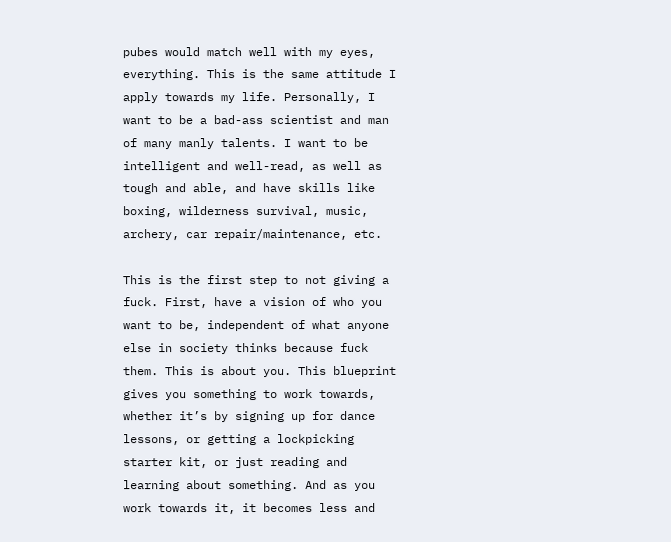pubes would match well with my eyes, everything. This is the same attitude I apply towards my life. Personally, I want to be a bad-ass scientist and man of many manly talents. I want to be intelligent and well-read, as well as tough and able, and have skills like boxing, wilderness survival, music, archery, car repair/maintenance, etc.

This is the first step to not giving a fuck. First, have a vision of who you want to be, independent of what anyone else in society thinks because fuck them. This is about you. This blueprint gives you something to work towards, whether it’s by signing up for dance lessons, or getting a lockpicking starter kit, or just reading and learning about something. And as you work towards it, it becomes less and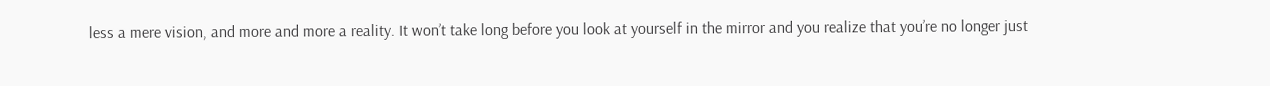less a mere vision, and more and more a reality. It won’t take long before you look at yourself in the mirror and you realize that you’re no longer just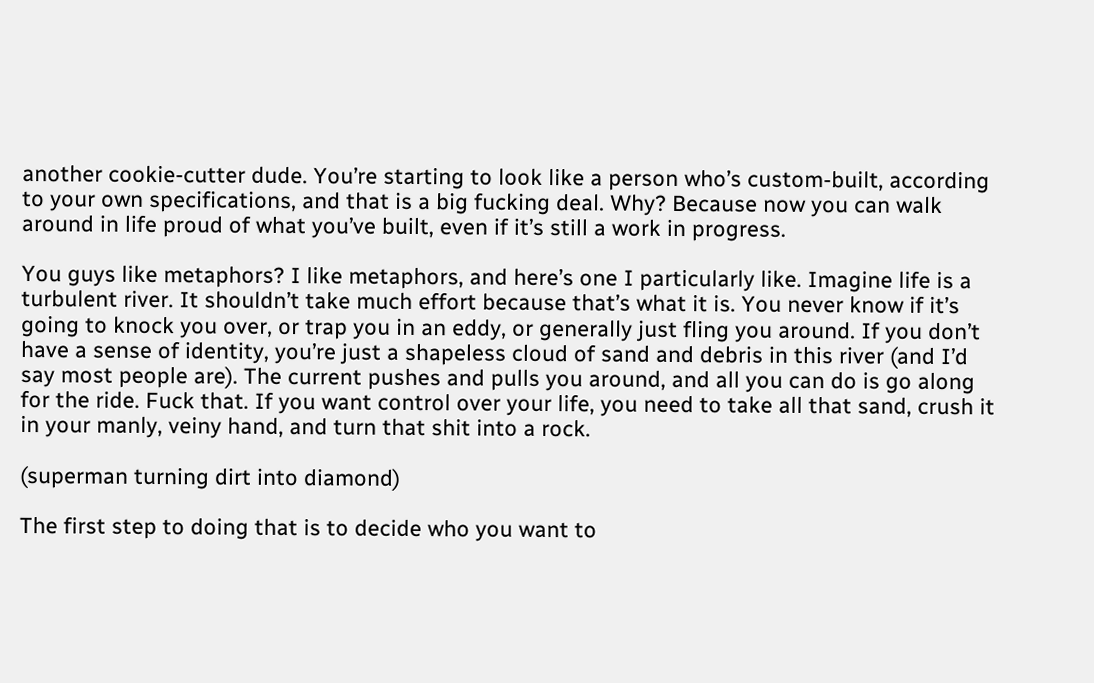another cookie-cutter dude. You’re starting to look like a person who’s custom-built, according to your own specifications, and that is a big fucking deal. Why? Because now you can walk around in life proud of what you’ve built, even if it’s still a work in progress.

You guys like metaphors? I like metaphors, and here’s one I particularly like. Imagine life is a turbulent river. It shouldn’t take much effort because that’s what it is. You never know if it’s going to knock you over, or trap you in an eddy, or generally just fling you around. If you don’t have a sense of identity, you’re just a shapeless cloud of sand and debris in this river (and I’d say most people are). The current pushes and pulls you around, and all you can do is go along for the ride. Fuck that. If you want control over your life, you need to take all that sand, crush it in your manly, veiny hand, and turn that shit into a rock.

(superman turning dirt into diamond)

The first step to doing that is to decide who you want to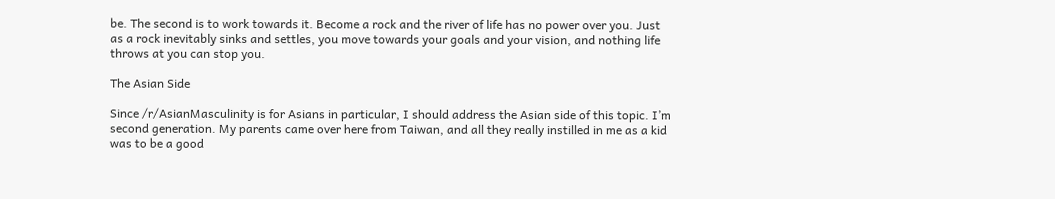be. The second is to work towards it. Become a rock and the river of life has no power over you. Just as a rock inevitably sinks and settles, you move towards your goals and your vision, and nothing life throws at you can stop you.

The Asian Side

Since /r/AsianMasculinity is for Asians in particular, I should address the Asian side of this topic. I’m second generation. My parents came over here from Taiwan, and all they really instilled in me as a kid was to be a good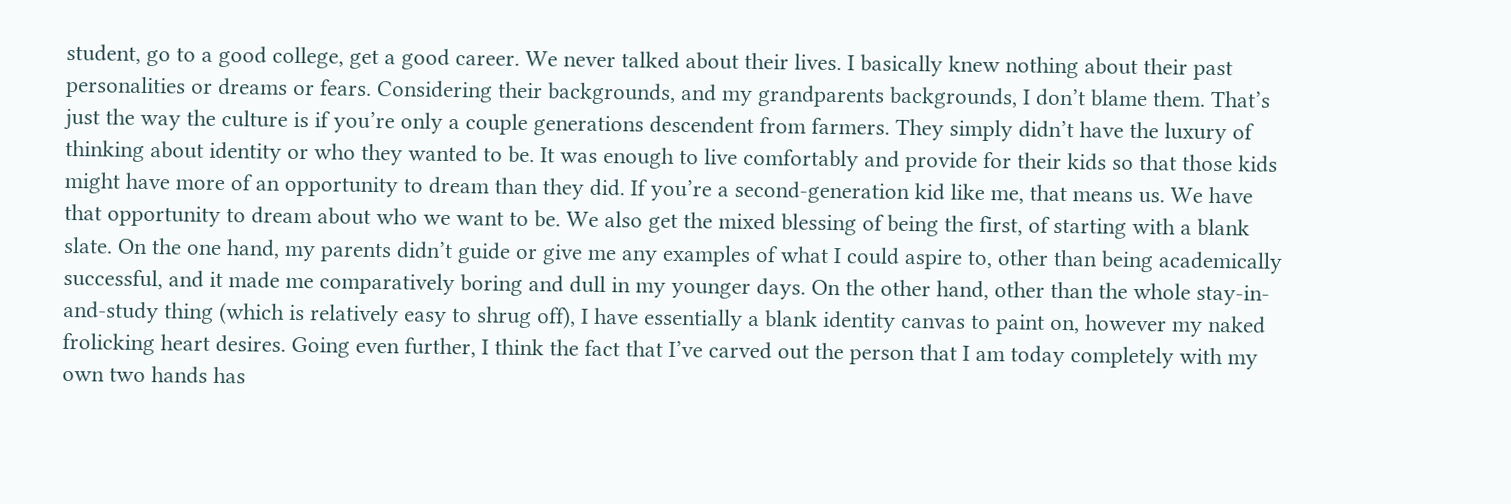student, go to a good college, get a good career. We never talked about their lives. I basically knew nothing about their past personalities or dreams or fears. Considering their backgrounds, and my grandparents backgrounds, I don’t blame them. That’s just the way the culture is if you’re only a couple generations descendent from farmers. They simply didn’t have the luxury of thinking about identity or who they wanted to be. It was enough to live comfortably and provide for their kids so that those kids might have more of an opportunity to dream than they did. If you’re a second-generation kid like me, that means us. We have that opportunity to dream about who we want to be. We also get the mixed blessing of being the first, of starting with a blank slate. On the one hand, my parents didn’t guide or give me any examples of what I could aspire to, other than being academically successful, and it made me comparatively boring and dull in my younger days. On the other hand, other than the whole stay-in-and-study thing (which is relatively easy to shrug off), I have essentially a blank identity canvas to paint on, however my naked frolicking heart desires. Going even further, I think the fact that I’ve carved out the person that I am today completely with my own two hands has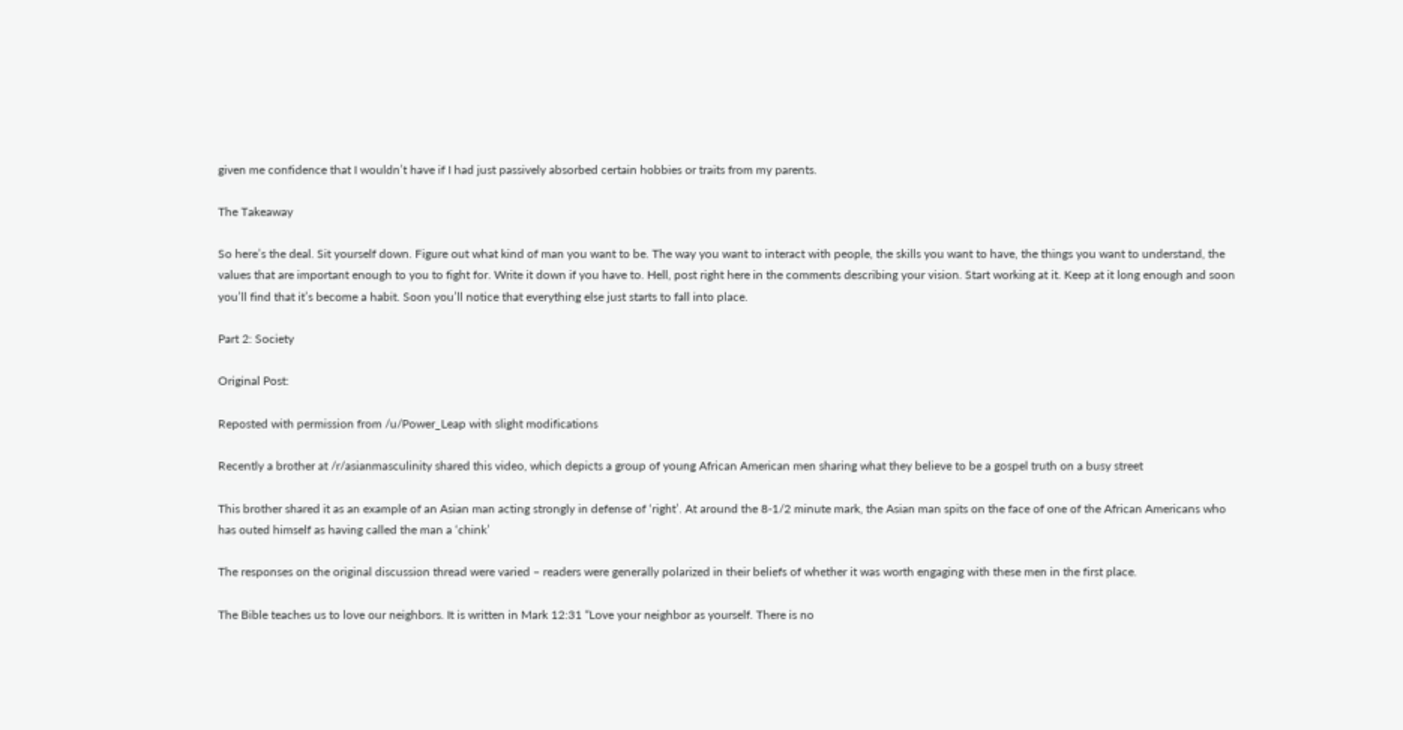given me confidence that I wouldn’t have if I had just passively absorbed certain hobbies or traits from my parents.

The Takeaway

So here’s the deal. Sit yourself down. Figure out what kind of man you want to be. The way you want to interact with people, the skills you want to have, the things you want to understand, the values that are important enough to you to fight for. Write it down if you have to. Hell, post right here in the comments describing your vision. Start working at it. Keep at it long enough and soon you’ll find that it’s become a habit. Soon you’ll notice that everything else just starts to fall into place.

Part 2: Society

Original Post:

Reposted with permission from /u/Power_Leap with slight modifications

Recently a brother at /r/asianmasculinity shared this video, which depicts a group of young African American men sharing what they believe to be a gospel truth on a busy street

This brother shared it as an example of an Asian man acting strongly in defense of ‘right’. At around the 8-1/2 minute mark, the Asian man spits on the face of one of the African Americans who has outed himself as having called the man a ‘chink’

The responses on the original discussion thread were varied – readers were generally polarized in their beliefs of whether it was worth engaging with these men in the first place.

The Bible teaches us to love our neighbors. It is written in Mark 12:31 “Love your neighbor as yourself. There is no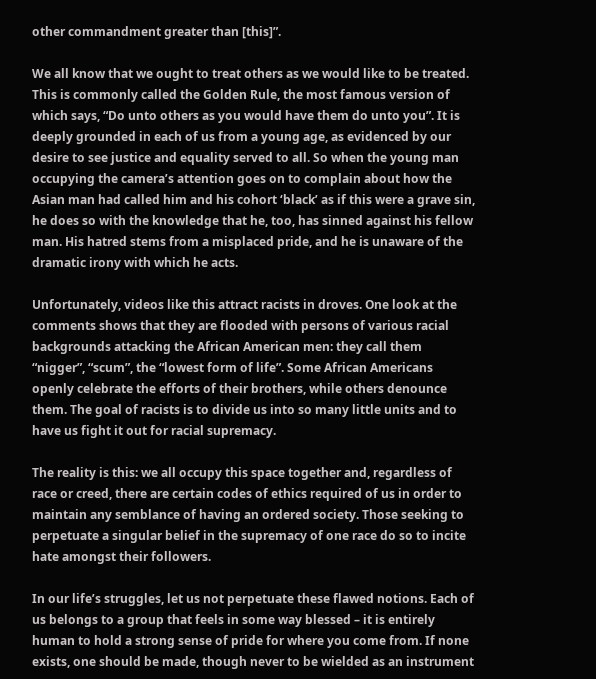other commandment greater than [this]”.

We all know that we ought to treat others as we would like to be treated. This is commonly called the Golden Rule, the most famous version of which says, “Do unto others as you would have them do unto you”. It is deeply grounded in each of us from a young age, as evidenced by our desire to see justice and equality served to all. So when the young man occupying the camera’s attention goes on to complain about how the Asian man had called him and his cohort ‘black’ as if this were a grave sin, he does so with the knowledge that he, too, has sinned against his fellow man. His hatred stems from a misplaced pride, and he is unaware of the dramatic irony with which he acts.

Unfortunately, videos like this attract racists in droves. One look at the comments shows that they are flooded with persons of various racial backgrounds attacking the African American men: they call them “nigger”, “scum”, the “lowest form of life”. Some African Americans openly celebrate the efforts of their brothers, while others denounce them. The goal of racists is to divide us into so many little units and to have us fight it out for racial supremacy.

The reality is this: we all occupy this space together and, regardless of race or creed, there are certain codes of ethics required of us in order to maintain any semblance of having an ordered society. Those seeking to perpetuate a singular belief in the supremacy of one race do so to incite hate amongst their followers.

In our life’s struggles, let us not perpetuate these flawed notions. Each of us belongs to a group that feels in some way blessed – it is entirely human to hold a strong sense of pride for where you come from. If none exists, one should be made, though never to be wielded as an instrument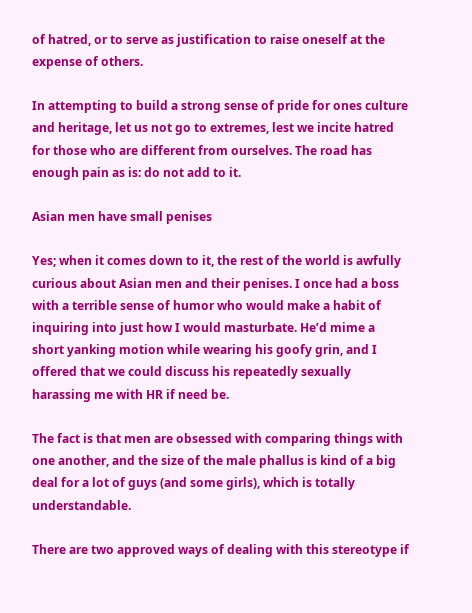of hatred, or to serve as justification to raise oneself at the expense of others.

In attempting to build a strong sense of pride for ones culture and heritage, let us not go to extremes, lest we incite hatred for those who are different from ourselves. The road has enough pain as is: do not add to it.

Asian men have small penises

Yes; when it comes down to it, the rest of the world is awfully curious about Asian men and their penises. I once had a boss with a terrible sense of humor who would make a habit of inquiring into just how I would masturbate. He’d mime a short yanking motion while wearing his goofy grin, and I offered that we could discuss his repeatedly sexually harassing me with HR if need be.

The fact is that men are obsessed with comparing things with one another, and the size of the male phallus is kind of a big deal for a lot of guys (and some girls), which is totally understandable.

There are two approved ways of dealing with this stereotype if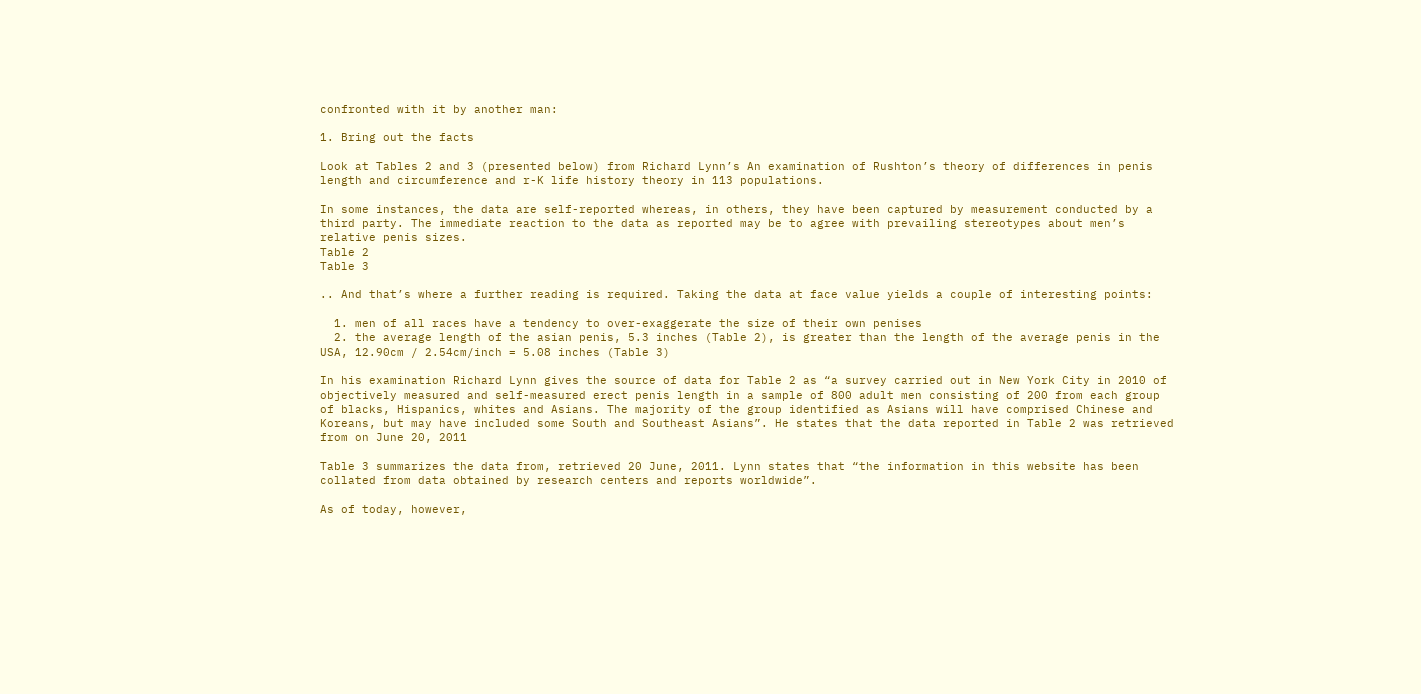confronted with it by another man:

1. Bring out the facts

Look at Tables 2 and 3 (presented below) from Richard Lynn’s An examination of Rushton’s theory of differences in penis length and circumference and r-K life history theory in 113 populations.

In some instances, the data are self-reported whereas, in others, they have been captured by measurement conducted by a third party. The immediate reaction to the data as reported may be to agree with prevailing stereotypes about men’s relative penis sizes.
Table 2
Table 3

.. And that’s where a further reading is required. Taking the data at face value yields a couple of interesting points:

  1. men of all races have a tendency to over-exaggerate the size of their own penises
  2. the average length of the asian penis, 5.3 inches (Table 2), is greater than the length of the average penis in the USA, 12.90cm / 2.54cm/inch = 5.08 inches (Table 3)

In his examination Richard Lynn gives the source of data for Table 2 as “a survey carried out in New York City in 2010 of objectively measured and self-measured erect penis length in a sample of 800 adult men consisting of 200 from each group of blacks, Hispanics, whites and Asians. The majority of the group identified as Asians will have comprised Chinese and Koreans, but may have included some South and Southeast Asians”. He states that the data reported in Table 2 was retrieved from on June 20, 2011

Table 3 summarizes the data from, retrieved 20 June, 2011. Lynn states that “the information in this website has been collated from data obtained by research centers and reports worldwide”.

As of today, however,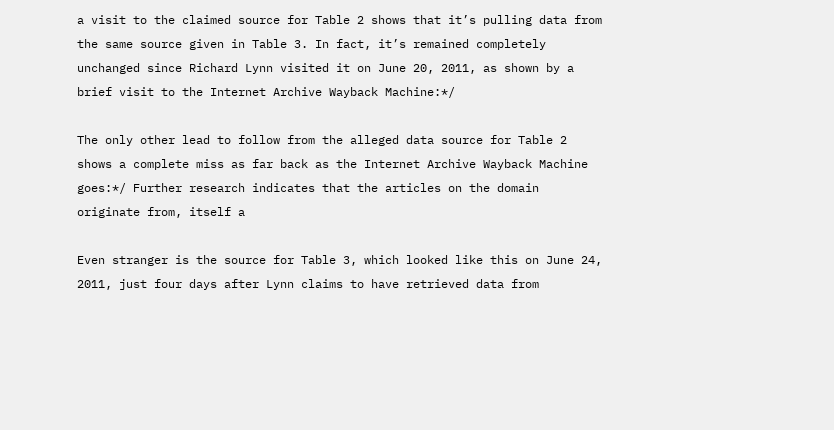a visit to the claimed source for Table 2 shows that it’s pulling data from the same source given in Table 3. In fact, it’s remained completely unchanged since Richard Lynn visited it on June 20, 2011, as shown by a brief visit to the Internet Archive Wayback Machine:*/

The only other lead to follow from the alleged data source for Table 2 shows a complete miss as far back as the Internet Archive Wayback Machine goes:*/ Further research indicates that the articles on the domain originate from, itself a

Even stranger is the source for Table 3, which looked like this on June 24, 2011, just four days after Lynn claims to have retrieved data from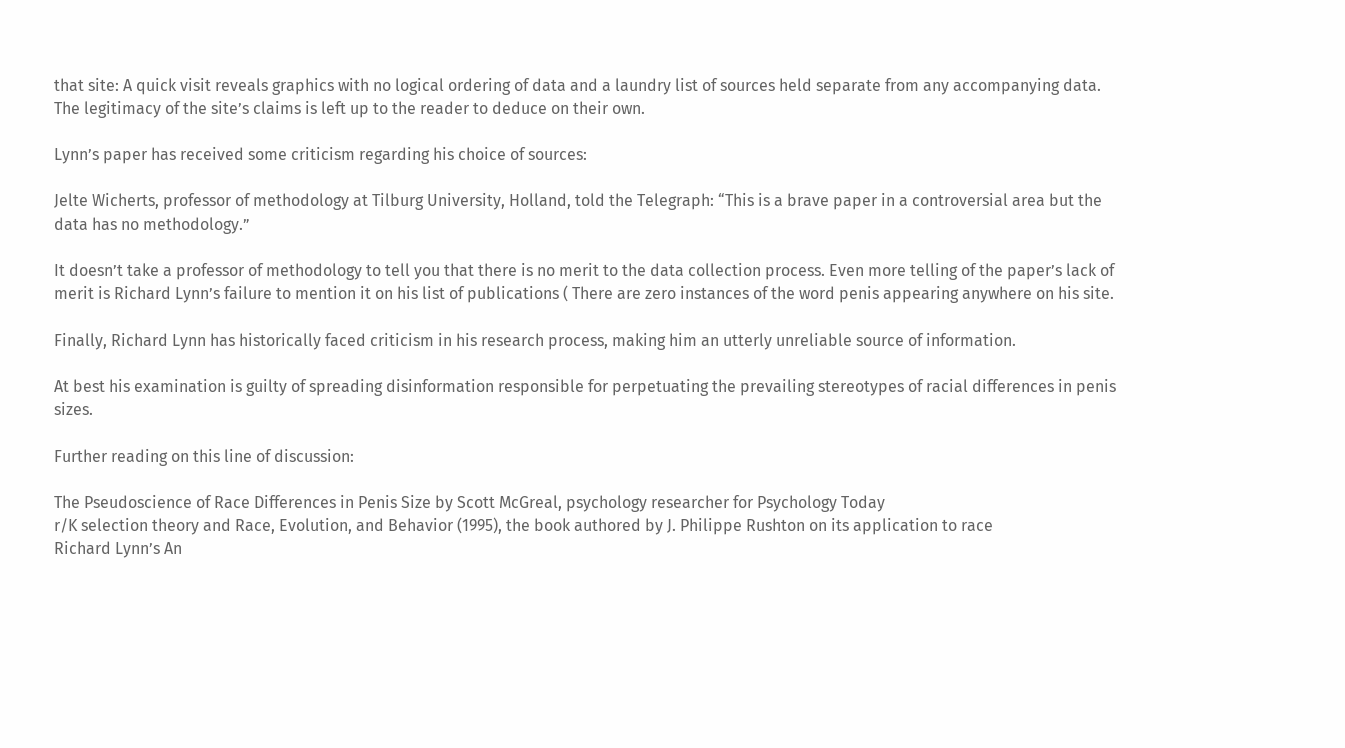that site: A quick visit reveals graphics with no logical ordering of data and a laundry list of sources held separate from any accompanying data. The legitimacy of the site’s claims is left up to the reader to deduce on their own.

Lynn’s paper has received some criticism regarding his choice of sources:

Jelte Wicherts, professor of methodology at Tilburg University, Holland, told the Telegraph: “This is a brave paper in a controversial area but the data has no methodology.”

It doesn’t take a professor of methodology to tell you that there is no merit to the data collection process. Even more telling of the paper’s lack of merit is Richard Lynn’s failure to mention it on his list of publications ( There are zero instances of the word penis appearing anywhere on his site.

Finally, Richard Lynn has historically faced criticism in his research process, making him an utterly unreliable source of information.

At best his examination is guilty of spreading disinformation responsible for perpetuating the prevailing stereotypes of racial differences in penis sizes.

Further reading on this line of discussion:

The Pseudoscience of Race Differences in Penis Size by Scott McGreal, psychology researcher for Psychology Today
r/K selection theory and Race, Evolution, and Behavior (1995), the book authored by J. Philippe Rushton on its application to race
Richard Lynn’s An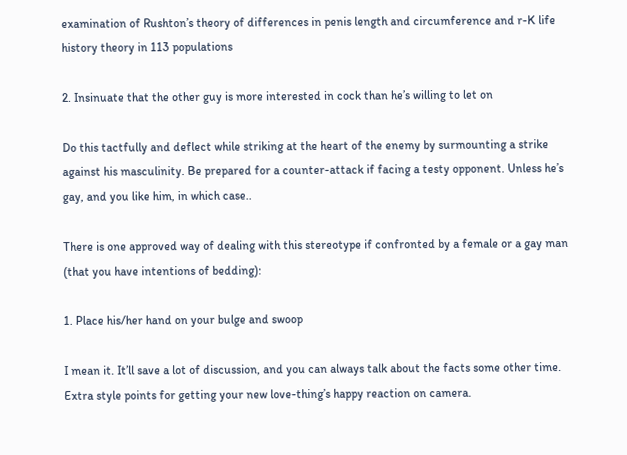examination of Rushton’s theory of differences in penis length and circumference and r-K life history theory in 113 populations

2. Insinuate that the other guy is more interested in cock than he’s willing to let on

Do this tactfully and deflect while striking at the heart of the enemy by surmounting a strike against his masculinity. Be prepared for a counter-attack if facing a testy opponent. Unless he’s gay, and you like him, in which case..

There is one approved way of dealing with this stereotype if confronted by a female or a gay man (that you have intentions of bedding):

1. Place his/her hand on your bulge and swoop

I mean it. It’ll save a lot of discussion, and you can always talk about the facts some other time. Extra style points for getting your new love-thing’s happy reaction on camera.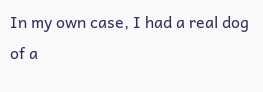In my own case, I had a real dog of a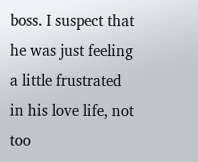boss. I suspect that he was just feeling a little frustrated in his love life, not too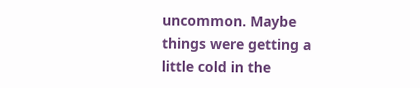uncommon. Maybe things were getting a little cold in the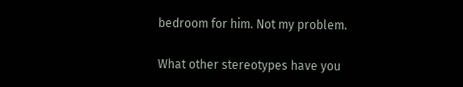bedroom for him. Not my problem.

What other stereotypes have you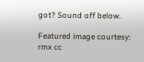got? Sound off below.

Featured image courtesy: rmx cc